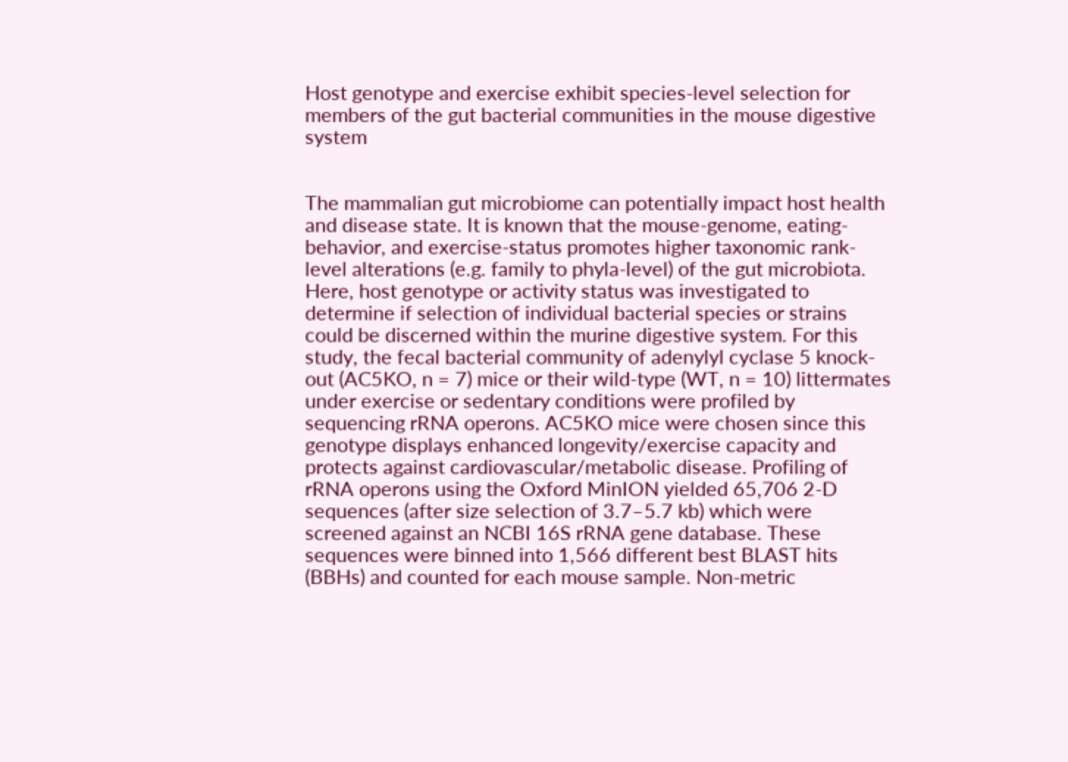Host genotype and exercise exhibit species-level selection for members of the gut bacterial communities in the mouse digestive system


The mammalian gut microbiome can potentially impact host health and disease state. It is known that the mouse-genome, eating-behavior, and exercise-status promotes higher taxonomic rank-level alterations (e.g. family to phyla-level) of the gut microbiota. Here, host genotype or activity status was investigated to determine if selection of individual bacterial species or strains could be discerned within the murine digestive system. For this study, the fecal bacterial community of adenylyl cyclase 5 knock-out (AC5KO, n = 7) mice or their wild-type (WT, n = 10) littermates under exercise or sedentary conditions were profiled by sequencing rRNA operons. AC5KO mice were chosen since this genotype displays enhanced longevity/exercise capacity and protects against cardiovascular/metabolic disease. Profiling of rRNA operons using the Oxford MinION yielded 65,706 2-D sequences (after size selection of 3.7–5.7 kb) which were screened against an NCBI 16S rRNA gene database. These sequences were binned into 1,566 different best BLAST hits (BBHs) and counted for each mouse sample. Non-metric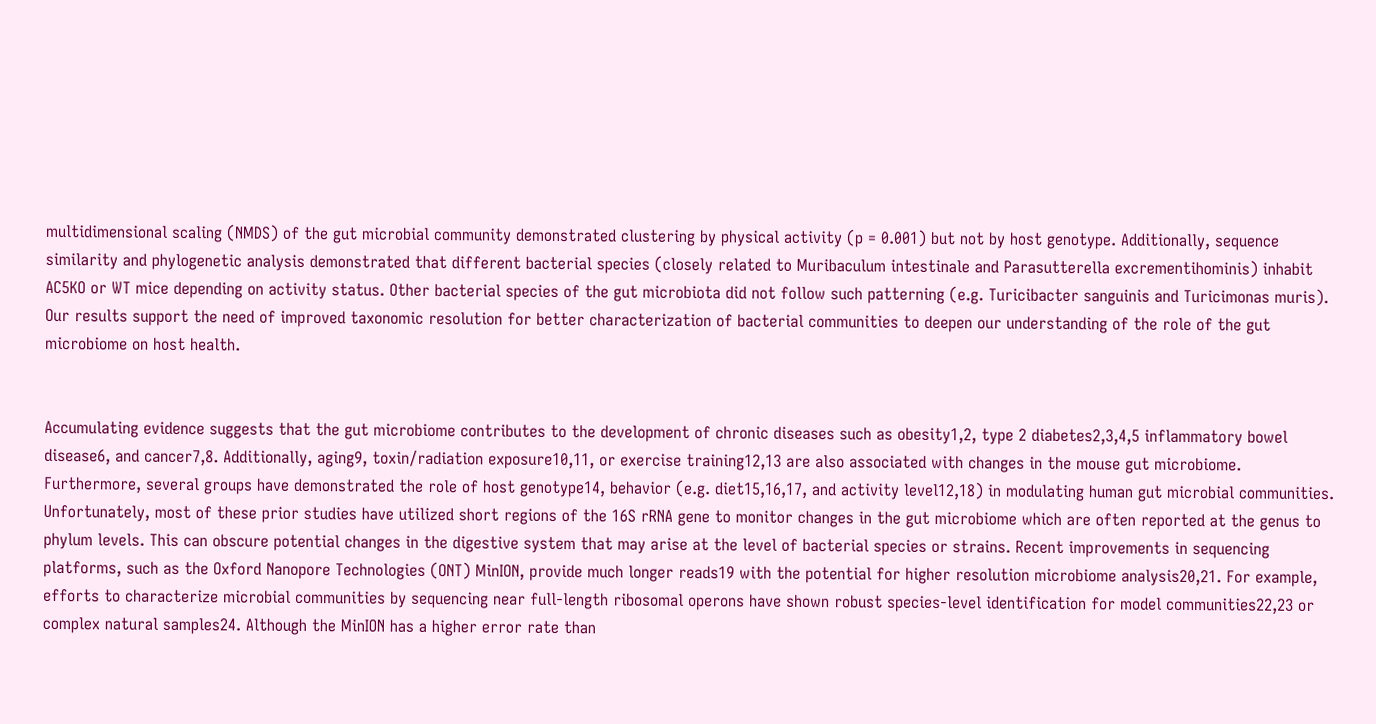multidimensional scaling (NMDS) of the gut microbial community demonstrated clustering by physical activity (p = 0.001) but not by host genotype. Additionally, sequence similarity and phylogenetic analysis demonstrated that different bacterial species (closely related to Muribaculum intestinale and Parasutterella excrementihominis) inhabit AC5KO or WT mice depending on activity status. Other bacterial species of the gut microbiota did not follow such patterning (e.g. Turicibacter sanguinis and Turicimonas muris). Our results support the need of improved taxonomic resolution for better characterization of bacterial communities to deepen our understanding of the role of the gut microbiome on host health.


Accumulating evidence suggests that the gut microbiome contributes to the development of chronic diseases such as obesity1,2, type 2 diabetes2,3,4,5 inflammatory bowel disease6, and cancer7,8. Additionally, aging9, toxin/radiation exposure10,11, or exercise training12,13 are also associated with changes in the mouse gut microbiome. Furthermore, several groups have demonstrated the role of host genotype14, behavior (e.g. diet15,16,17, and activity level12,18) in modulating human gut microbial communities. Unfortunately, most of these prior studies have utilized short regions of the 16S rRNA gene to monitor changes in the gut microbiome which are often reported at the genus to phylum levels. This can obscure potential changes in the digestive system that may arise at the level of bacterial species or strains. Recent improvements in sequencing platforms, such as the Oxford Nanopore Technologies (ONT) MinION, provide much longer reads19 with the potential for higher resolution microbiome analysis20,21. For example, efforts to characterize microbial communities by sequencing near full-length ribosomal operons have shown robust species-level identification for model communities22,23 or complex natural samples24. Although the MinION has a higher error rate than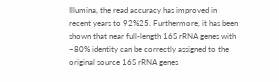Illumina, the read accuracy has improved in recent years to 92%25. Furthermore, it has been shown that near full-length 16S rRNA genes with ~80% identity can be correctly assigned to the original source 16S rRNA genes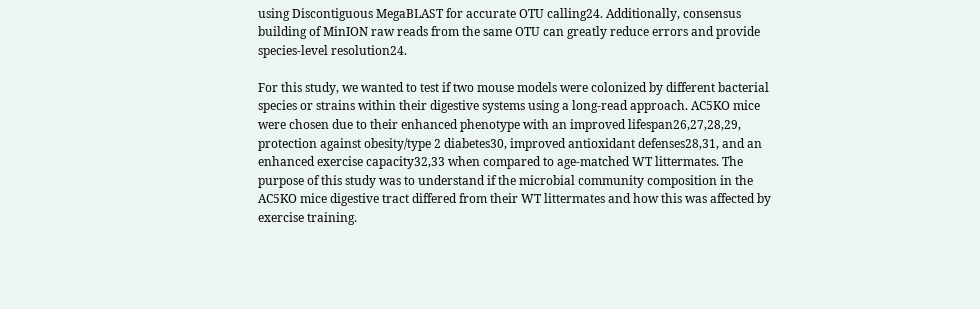using Discontiguous MegaBLAST for accurate OTU calling24. Additionally, consensus building of MinION raw reads from the same OTU can greatly reduce errors and provide species-level resolution24.

For this study, we wanted to test if two mouse models were colonized by different bacterial species or strains within their digestive systems using a long-read approach. AC5KO mice were chosen due to their enhanced phenotype with an improved lifespan26,27,28,29, protection against obesity/type 2 diabetes30, improved antioxidant defenses28,31, and an enhanced exercise capacity32,33 when compared to age-matched WT littermates. The purpose of this study was to understand if the microbial community composition in the AC5KO mice digestive tract differed from their WT littermates and how this was affected by exercise training.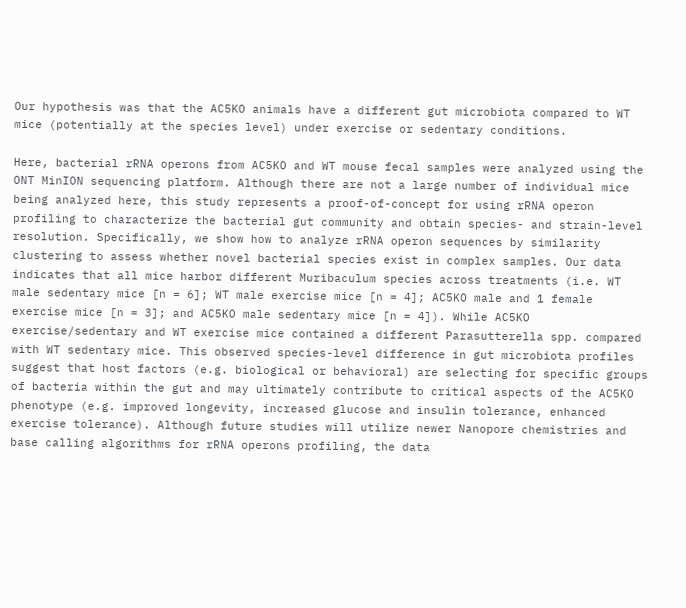Our hypothesis was that the AC5KO animals have a different gut microbiota compared to WT mice (potentially at the species level) under exercise or sedentary conditions.

Here, bacterial rRNA operons from AC5KO and WT mouse fecal samples were analyzed using the ONT MinION sequencing platform. Although there are not a large number of individual mice being analyzed here, this study represents a proof-of-concept for using rRNA operon profiling to characterize the bacterial gut community and obtain species- and strain-level resolution. Specifically, we show how to analyze rRNA operon sequences by similarity clustering to assess whether novel bacterial species exist in complex samples. Our data indicates that all mice harbor different Muribaculum species across treatments (i.e. WT male sedentary mice [n = 6]; WT male exercise mice [n = 4]; AC5KO male and 1 female exercise mice [n = 3]; and AC5KO male sedentary mice [n = 4]). While AC5KO exercise/sedentary and WT exercise mice contained a different Parasutterella spp. compared with WT sedentary mice. This observed species-level difference in gut microbiota profiles suggest that host factors (e.g. biological or behavioral) are selecting for specific groups of bacteria within the gut and may ultimately contribute to critical aspects of the AC5KO phenotype (e.g. improved longevity, increased glucose and insulin tolerance, enhanced exercise tolerance). Although future studies will utilize newer Nanopore chemistries and base calling algorithms for rRNA operons profiling, the data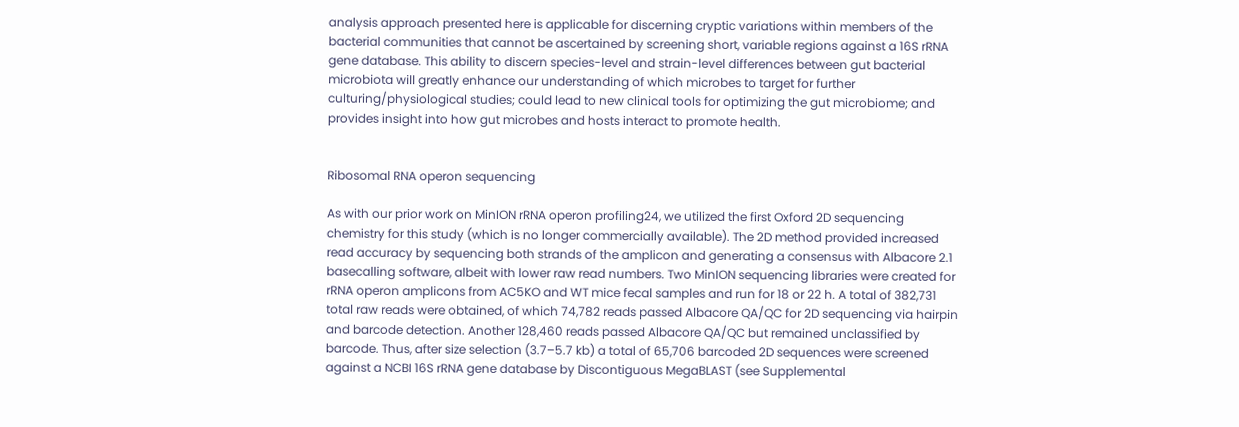analysis approach presented here is applicable for discerning cryptic variations within members of the bacterial communities that cannot be ascertained by screening short, variable regions against a 16S rRNA gene database. This ability to discern species-level and strain-level differences between gut bacterial microbiota will greatly enhance our understanding of which microbes to target for further culturing/physiological studies; could lead to new clinical tools for optimizing the gut microbiome; and provides insight into how gut microbes and hosts interact to promote health.


Ribosomal RNA operon sequencing

As with our prior work on MinION rRNA operon profiling24, we utilized the first Oxford 2D sequencing chemistry for this study (which is no longer commercially available). The 2D method provided increased read accuracy by sequencing both strands of the amplicon and generating a consensus with Albacore 2.1 basecalling software, albeit with lower raw read numbers. Two MinION sequencing libraries were created for rRNA operon amplicons from AC5KO and WT mice fecal samples and run for 18 or 22 h. A total of 382,731 total raw reads were obtained, of which 74,782 reads passed Albacore QA/QC for 2D sequencing via hairpin and barcode detection. Another 128,460 reads passed Albacore QA/QC but remained unclassified by barcode. Thus, after size selection (3.7–5.7 kb) a total of 65,706 barcoded 2D sequences were screened against a NCBI 16S rRNA gene database by Discontiguous MegaBLAST (see Supplemental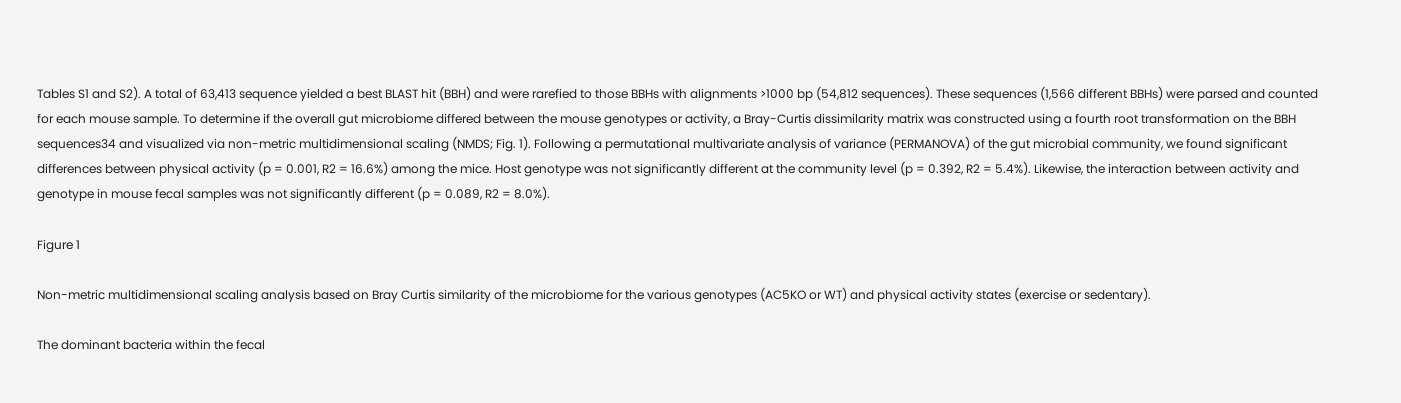Tables S1 and S2). A total of 63,413 sequence yielded a best BLAST hit (BBH) and were rarefied to those BBHs with alignments >1000 bp (54,812 sequences). These sequences (1,566 different BBHs) were parsed and counted for each mouse sample. To determine if the overall gut microbiome differed between the mouse genotypes or activity, a Bray-Curtis dissimilarity matrix was constructed using a fourth root transformation on the BBH sequences34 and visualized via non-metric multidimensional scaling (NMDS; Fig. 1). Following a permutational multivariate analysis of variance (PERMANOVA) of the gut microbial community, we found significant differences between physical activity (p = 0.001, R2 = 16.6%) among the mice. Host genotype was not significantly different at the community level (p = 0.392, R2 = 5.4%). Likewise, the interaction between activity and genotype in mouse fecal samples was not significantly different (p = 0.089, R2 = 8.0%).

Figure 1

Non-metric multidimensional scaling analysis based on Bray Curtis similarity of the microbiome for the various genotypes (AC5KO or WT) and physical activity states (exercise or sedentary).

The dominant bacteria within the fecal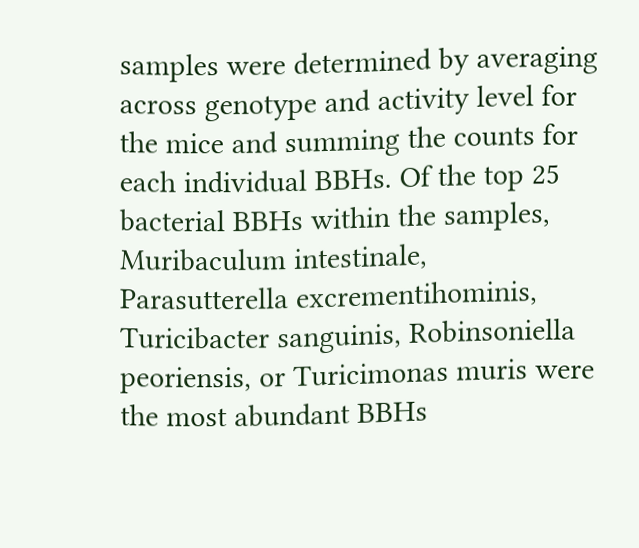samples were determined by averaging across genotype and activity level for the mice and summing the counts for each individual BBHs. Of the top 25 bacterial BBHs within the samples, Muribaculum intestinale, Parasutterella excrementihominis, Turicibacter sanguinis, Robinsoniella peoriensis, or Turicimonas muris were the most abundant BBHs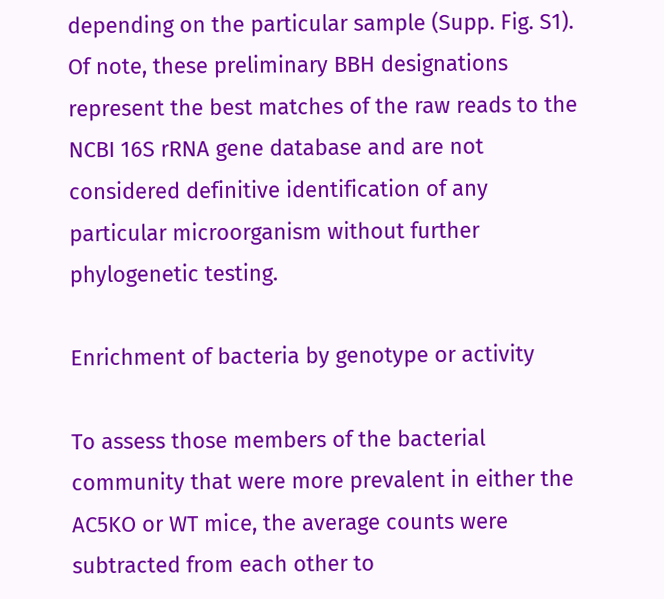depending on the particular sample (Supp. Fig. S1). Of note, these preliminary BBH designations represent the best matches of the raw reads to the NCBI 16S rRNA gene database and are not considered definitive identification of any particular microorganism without further phylogenetic testing.

Enrichment of bacteria by genotype or activity

To assess those members of the bacterial community that were more prevalent in either the AC5KO or WT mice, the average counts were subtracted from each other to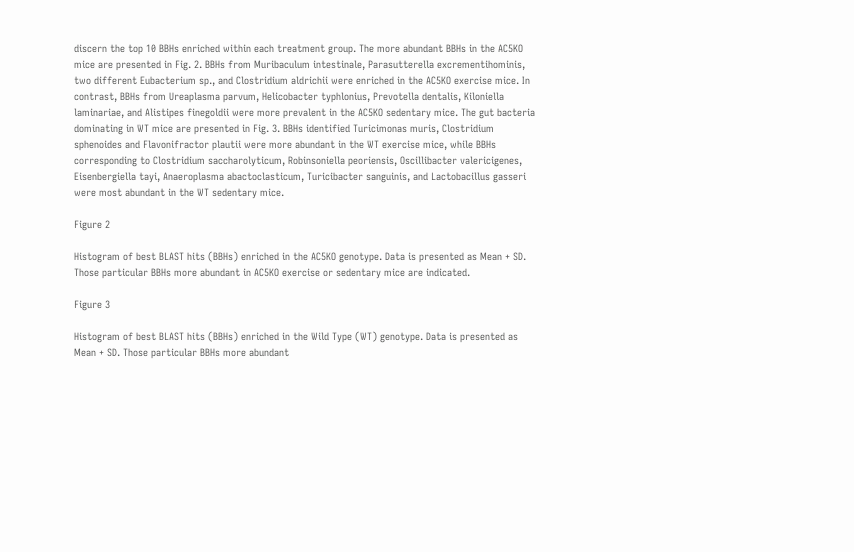discern the top 10 BBHs enriched within each treatment group. The more abundant BBHs in the AC5KO mice are presented in Fig. 2. BBHs from Muribaculum intestinale, Parasutterella excrementihominis, two different Eubacterium sp., and Clostridium aldrichii were enriched in the AC5KO exercise mice. In contrast, BBHs from Ureaplasma parvum, Helicobacter typhlonius, Prevotella dentalis, Kiloniella laminariae, and Alistipes finegoldii were more prevalent in the AC5KO sedentary mice. The gut bacteria dominating in WT mice are presented in Fig. 3. BBHs identified Turicimonas muris, Clostridium sphenoides and Flavonifractor plautii were more abundant in the WT exercise mice, while BBHs corresponding to Clostridium saccharolyticum, Robinsoniella peoriensis, Oscillibacter valericigenes, Eisenbergiella tayi, Anaeroplasma abactoclasticum, Turicibacter sanguinis, and Lactobacillus gasseri were most abundant in the WT sedentary mice.

Figure 2

Histogram of best BLAST hits (BBHs) enriched in the AC5KO genotype. Data is presented as Mean + SD. Those particular BBHs more abundant in AC5KO exercise or sedentary mice are indicated.

Figure 3

Histogram of best BLAST hits (BBHs) enriched in the Wild Type (WT) genotype. Data is presented as Mean + SD. Those particular BBHs more abundant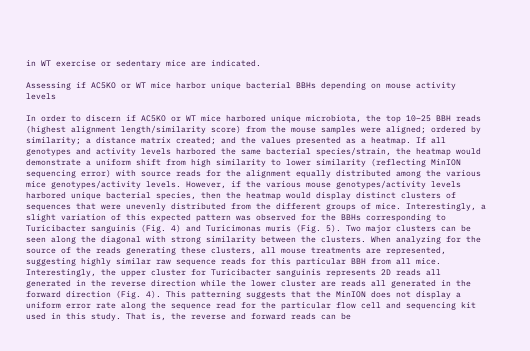in WT exercise or sedentary mice are indicated.

Assessing if AC5KO or WT mice harbor unique bacterial BBHs depending on mouse activity levels

In order to discern if AC5KO or WT mice harbored unique microbiota, the top 10–25 BBH reads (highest alignment length/similarity score) from the mouse samples were aligned; ordered by similarity; a distance matrix created; and the values presented as a heatmap. If all genotypes and activity levels harbored the same bacterial species/strain, the heatmap would demonstrate a uniform shift from high similarity to lower similarity (reflecting MinION sequencing error) with source reads for the alignment equally distributed among the various mice genotypes/activity levels. However, if the various mouse genotypes/activity levels harbored unique bacterial species, then the heatmap would display distinct clusters of sequences that were unevenly distributed from the different groups of mice. Interestingly, a slight variation of this expected pattern was observed for the BBHs corresponding to Turicibacter sanguinis (Fig. 4) and Turicimonas muris (Fig. 5). Two major clusters can be seen along the diagonal with strong similarity between the clusters. When analyzing for the source of the reads generating these clusters, all mouse treatments are represented, suggesting highly similar raw sequence reads for this particular BBH from all mice. Interestingly, the upper cluster for Turicibacter sanguinis represents 2D reads all generated in the reverse direction while the lower cluster are reads all generated in the forward direction (Fig. 4). This patterning suggests that the MinION does not display a uniform error rate along the sequence read for the particular flow cell and sequencing kit used in this study. That is, the reverse and forward reads can be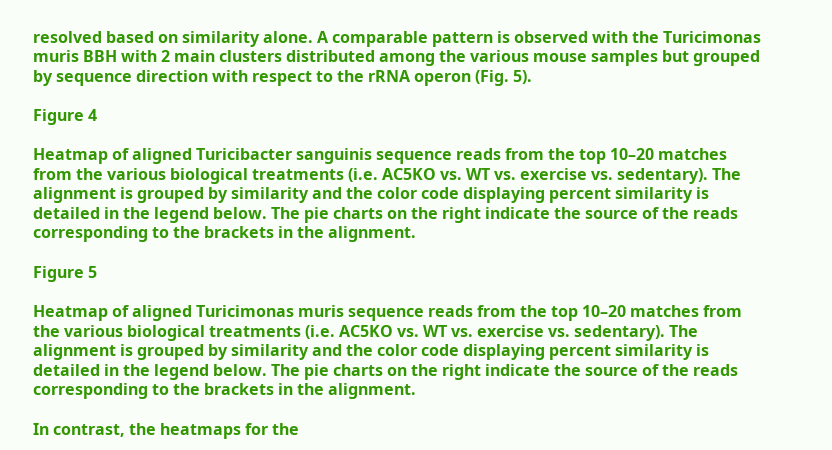resolved based on similarity alone. A comparable pattern is observed with the Turicimonas muris BBH with 2 main clusters distributed among the various mouse samples but grouped by sequence direction with respect to the rRNA operon (Fig. 5).

Figure 4

Heatmap of aligned Turicibacter sanguinis sequence reads from the top 10–20 matches from the various biological treatments (i.e. AC5KO vs. WT vs. exercise vs. sedentary). The alignment is grouped by similarity and the color code displaying percent similarity is detailed in the legend below. The pie charts on the right indicate the source of the reads corresponding to the brackets in the alignment.

Figure 5

Heatmap of aligned Turicimonas muris sequence reads from the top 10–20 matches from the various biological treatments (i.e. AC5KO vs. WT vs. exercise vs. sedentary). The alignment is grouped by similarity and the color code displaying percent similarity is detailed in the legend below. The pie charts on the right indicate the source of the reads corresponding to the brackets in the alignment.

In contrast, the heatmaps for the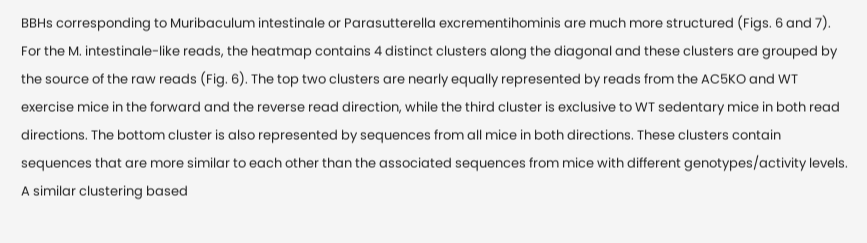BBHs corresponding to Muribaculum intestinale or Parasutterella excrementihominis are much more structured (Figs. 6 and 7). For the M. intestinale-like reads, the heatmap contains 4 distinct clusters along the diagonal and these clusters are grouped by the source of the raw reads (Fig. 6). The top two clusters are nearly equally represented by reads from the AC5KO and WT exercise mice in the forward and the reverse read direction, while the third cluster is exclusive to WT sedentary mice in both read directions. The bottom cluster is also represented by sequences from all mice in both directions. These clusters contain sequences that are more similar to each other than the associated sequences from mice with different genotypes/activity levels. A similar clustering based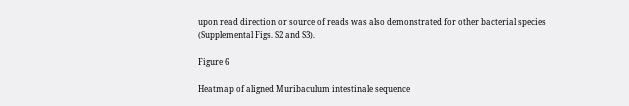upon read direction or source of reads was also demonstrated for other bacterial species (Supplemental Figs. S2 and S3).

Figure 6

Heatmap of aligned Muribaculum intestinale sequence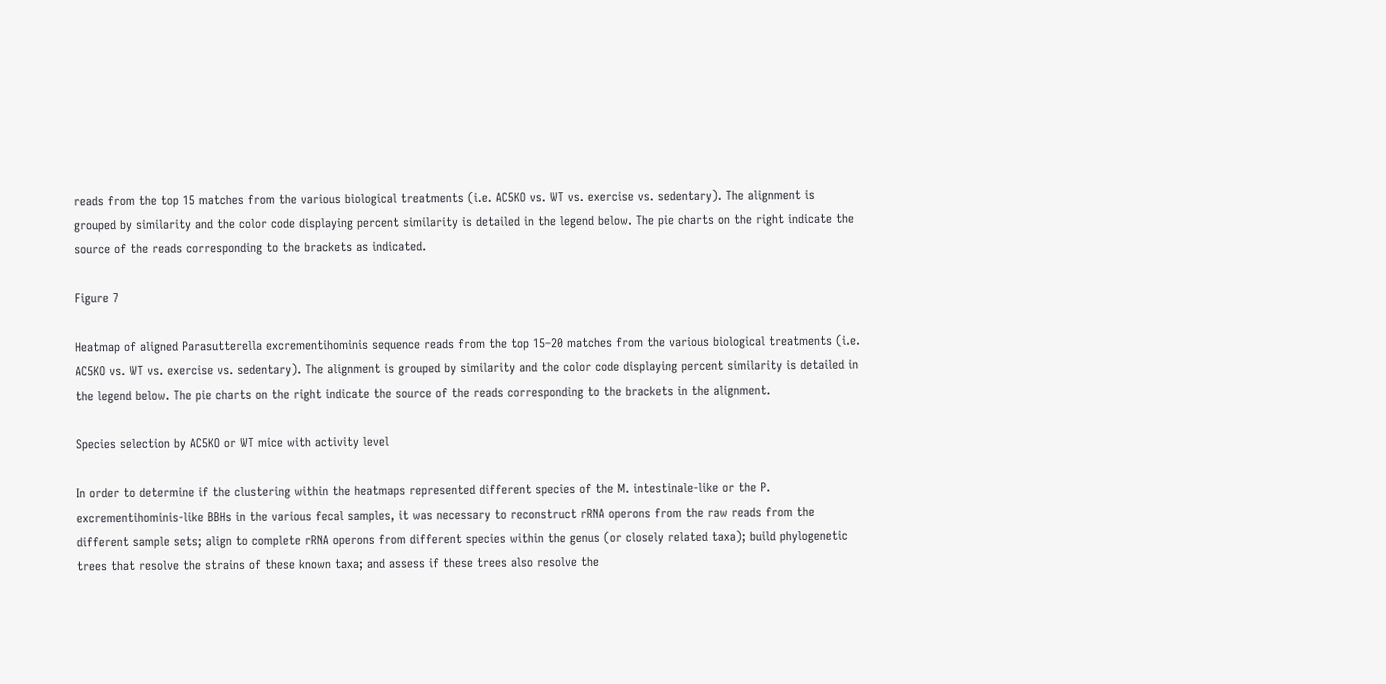reads from the top 15 matches from the various biological treatments (i.e. AC5KO vs. WT vs. exercise vs. sedentary). The alignment is grouped by similarity and the color code displaying percent similarity is detailed in the legend below. The pie charts on the right indicate the source of the reads corresponding to the brackets as indicated.

Figure 7

Heatmap of aligned Parasutterella excrementihominis sequence reads from the top 15–20 matches from the various biological treatments (i.e. AC5KO vs. WT vs. exercise vs. sedentary). The alignment is grouped by similarity and the color code displaying percent similarity is detailed in the legend below. The pie charts on the right indicate the source of the reads corresponding to the brackets in the alignment.

Species selection by AC5KO or WT mice with activity level

In order to determine if the clustering within the heatmaps represented different species of the M. intestinale-like or the P. excrementihominis-like BBHs in the various fecal samples, it was necessary to reconstruct rRNA operons from the raw reads from the different sample sets; align to complete rRNA operons from different species within the genus (or closely related taxa); build phylogenetic trees that resolve the strains of these known taxa; and assess if these trees also resolve the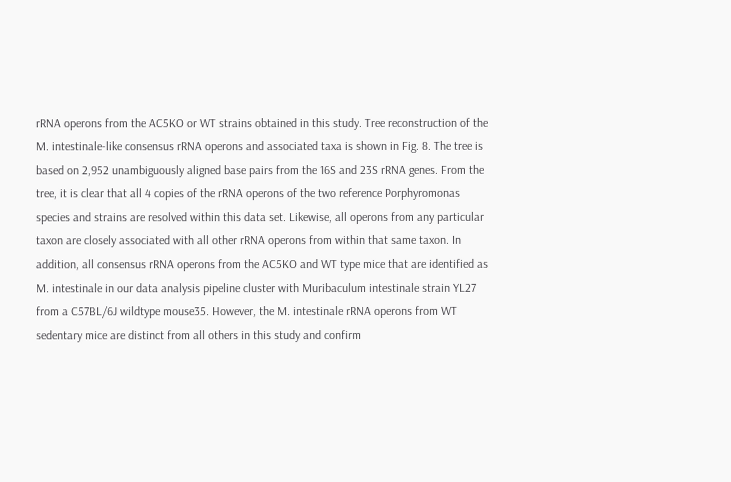rRNA operons from the AC5KO or WT strains obtained in this study. Tree reconstruction of the M. intestinale-like consensus rRNA operons and associated taxa is shown in Fig. 8. The tree is based on 2,952 unambiguously aligned base pairs from the 16S and 23S rRNA genes. From the tree, it is clear that all 4 copies of the rRNA operons of the two reference Porphyromonas species and strains are resolved within this data set. Likewise, all operons from any particular taxon are closely associated with all other rRNA operons from within that same taxon. In addition, all consensus rRNA operons from the AC5KO and WT type mice that are identified as M. intestinale in our data analysis pipeline cluster with Muribaculum intestinale strain YL27 from a C57BL/6J wildtype mouse35. However, the M. intestinale rRNA operons from WT sedentary mice are distinct from all others in this study and confirm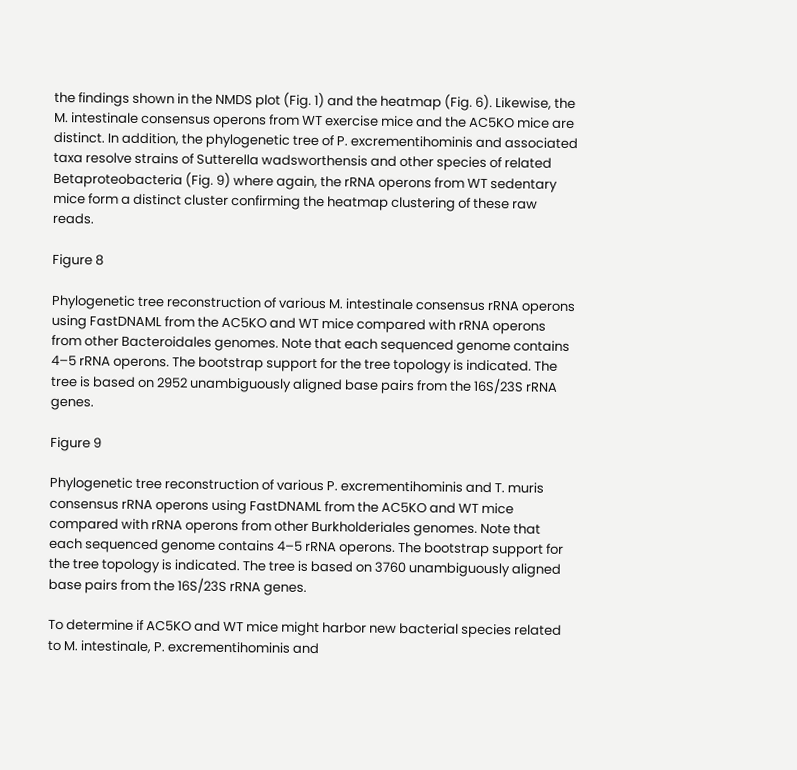the findings shown in the NMDS plot (Fig. 1) and the heatmap (Fig. 6). Likewise, the M. intestinale consensus operons from WT exercise mice and the AC5KO mice are distinct. In addition, the phylogenetic tree of P. excrementihominis and associated taxa resolve strains of Sutterella wadsworthensis and other species of related Betaproteobacteria (Fig. 9) where again, the rRNA operons from WT sedentary mice form a distinct cluster confirming the heatmap clustering of these raw reads.

Figure 8

Phylogenetic tree reconstruction of various M. intestinale consensus rRNA operons using FastDNAML from the AC5KO and WT mice compared with rRNA operons from other Bacteroidales genomes. Note that each sequenced genome contains 4–5 rRNA operons. The bootstrap support for the tree topology is indicated. The tree is based on 2952 unambiguously aligned base pairs from the 16S/23S rRNA genes.

Figure 9

Phylogenetic tree reconstruction of various P. excrementihominis and T. muris consensus rRNA operons using FastDNAML from the AC5KO and WT mice compared with rRNA operons from other Burkholderiales genomes. Note that each sequenced genome contains 4–5 rRNA operons. The bootstrap support for the tree topology is indicated. The tree is based on 3760 unambiguously aligned base pairs from the 16S/23S rRNA genes.

To determine if AC5KO and WT mice might harbor new bacterial species related to M. intestinale, P. excrementihominis and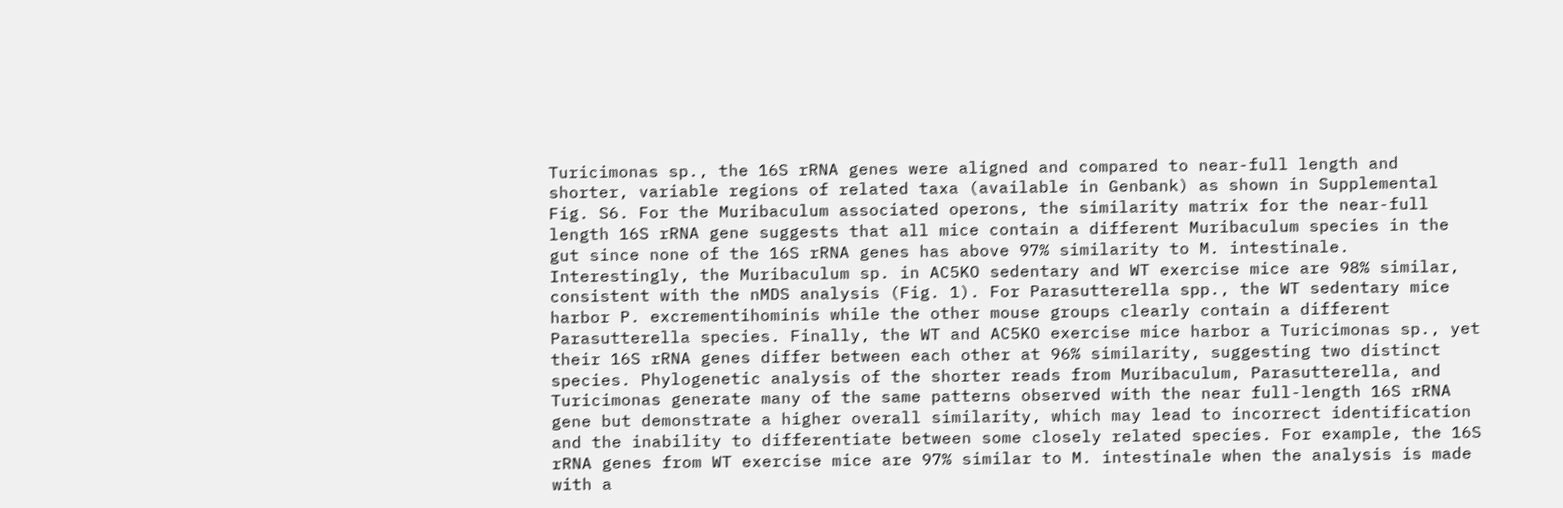Turicimonas sp., the 16S rRNA genes were aligned and compared to near-full length and shorter, variable regions of related taxa (available in Genbank) as shown in Supplemental Fig. S6. For the Muribaculum associated operons, the similarity matrix for the near-full length 16S rRNA gene suggests that all mice contain a different Muribaculum species in the gut since none of the 16S rRNA genes has above 97% similarity to M. intestinale. Interestingly, the Muribaculum sp. in AC5KO sedentary and WT exercise mice are 98% similar, consistent with the nMDS analysis (Fig. 1). For Parasutterella spp., the WT sedentary mice harbor P. excrementihominis while the other mouse groups clearly contain a different Parasutterella species. Finally, the WT and AC5KO exercise mice harbor a Turicimonas sp., yet their 16S rRNA genes differ between each other at 96% similarity, suggesting two distinct species. Phylogenetic analysis of the shorter reads from Muribaculum, Parasutterella, and Turicimonas generate many of the same patterns observed with the near full-length 16S rRNA gene but demonstrate a higher overall similarity, which may lead to incorrect identification and the inability to differentiate between some closely related species. For example, the 16S rRNA genes from WT exercise mice are 97% similar to M. intestinale when the analysis is made with a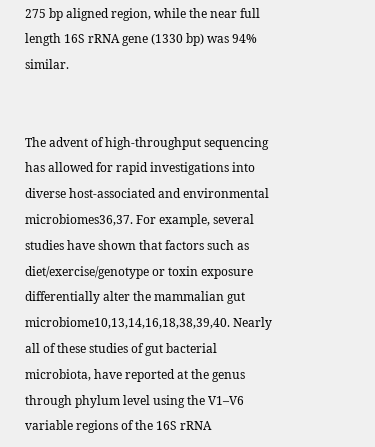275 bp aligned region, while the near full length 16S rRNA gene (1330 bp) was 94% similar.


The advent of high-throughput sequencing has allowed for rapid investigations into diverse host-associated and environmental microbiomes36,37. For example, several studies have shown that factors such as diet/exercise/genotype or toxin exposure differentially alter the mammalian gut microbiome10,13,14,16,18,38,39,40. Nearly all of these studies of gut bacterial microbiota, have reported at the genus through phylum level using the V1–V6 variable regions of the 16S rRNA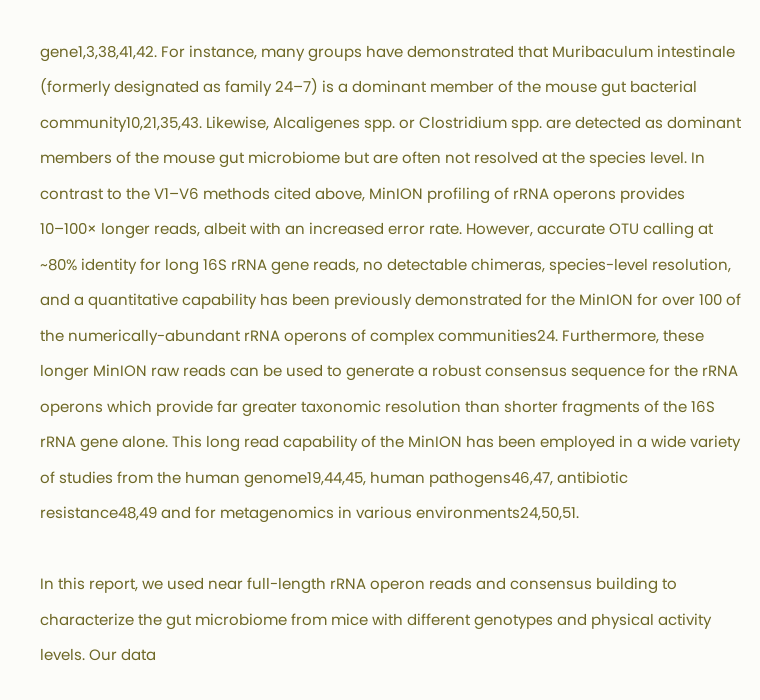gene1,3,38,41,42. For instance, many groups have demonstrated that Muribaculum intestinale (formerly designated as family 24–7) is a dominant member of the mouse gut bacterial community10,21,35,43. Likewise, Alcaligenes spp. or Clostridium spp. are detected as dominant members of the mouse gut microbiome but are often not resolved at the species level. In contrast to the V1–V6 methods cited above, MinION profiling of rRNA operons provides 10–100× longer reads, albeit with an increased error rate. However, accurate OTU calling at ~80% identity for long 16S rRNA gene reads, no detectable chimeras, species-level resolution, and a quantitative capability has been previously demonstrated for the MinION for over 100 of the numerically-abundant rRNA operons of complex communities24. Furthermore, these longer MinION raw reads can be used to generate a robust consensus sequence for the rRNA operons which provide far greater taxonomic resolution than shorter fragments of the 16S rRNA gene alone. This long read capability of the MinION has been employed in a wide variety of studies from the human genome19,44,45, human pathogens46,47, antibiotic resistance48,49 and for metagenomics in various environments24,50,51.

In this report, we used near full-length rRNA operon reads and consensus building to characterize the gut microbiome from mice with different genotypes and physical activity levels. Our data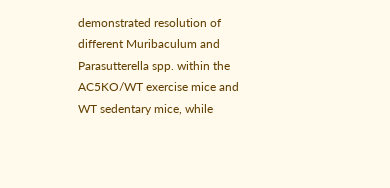demonstrated resolution of different Muribaculum and Parasutterella spp. within the AC5KO/WT exercise mice and WT sedentary mice, while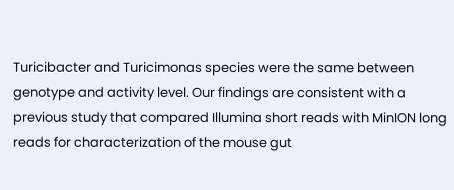Turicibacter and Turicimonas species were the same between genotype and activity level. Our findings are consistent with a previous study that compared Illumina short reads with MinION long reads for characterization of the mouse gut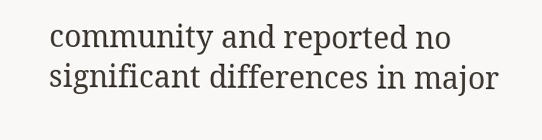community and reported no significant differences in major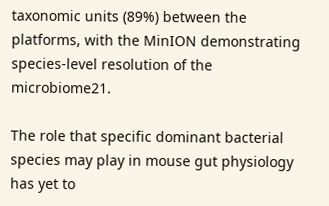taxonomic units (89%) between the platforms, with the MinION demonstrating species-level resolution of the microbiome21.

The role that specific dominant bacterial species may play in mouse gut physiology has yet to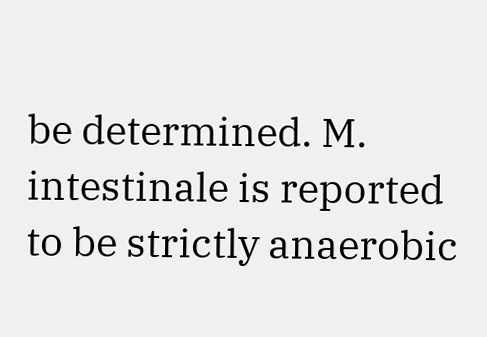be determined. M. intestinale is reported to be strictly anaerobic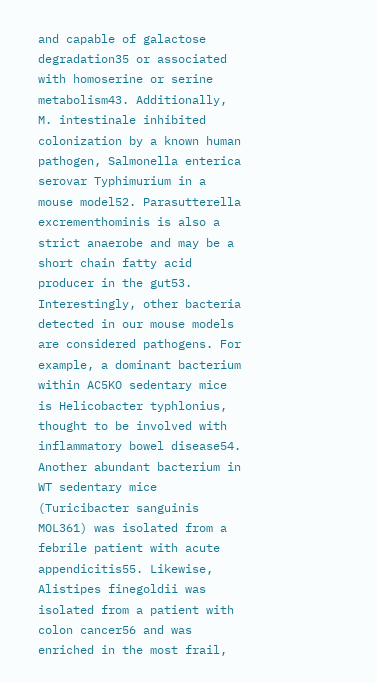and capable of galactose degradation35 or associated with homoserine or serine metabolism43. Additionally, M. intestinale inhibited colonization by a known human pathogen, Salmonella enterica serovar Typhimurium in a mouse model52. Parasutterella excrementhominis is also a strict anaerobe and may be a short chain fatty acid producer in the gut53. Interestingly, other bacteria detected in our mouse models are considered pathogens. For example, a dominant bacterium within AC5KO sedentary mice is Helicobacter typhlonius, thought to be involved with inflammatory bowel disease54. Another abundant bacterium in WT sedentary mice (Turicibacter sanguinis MOL361) was isolated from a febrile patient with acute appendicitis55. Likewise, Alistipes finegoldii was isolated from a patient with colon cancer56 and was enriched in the most frail,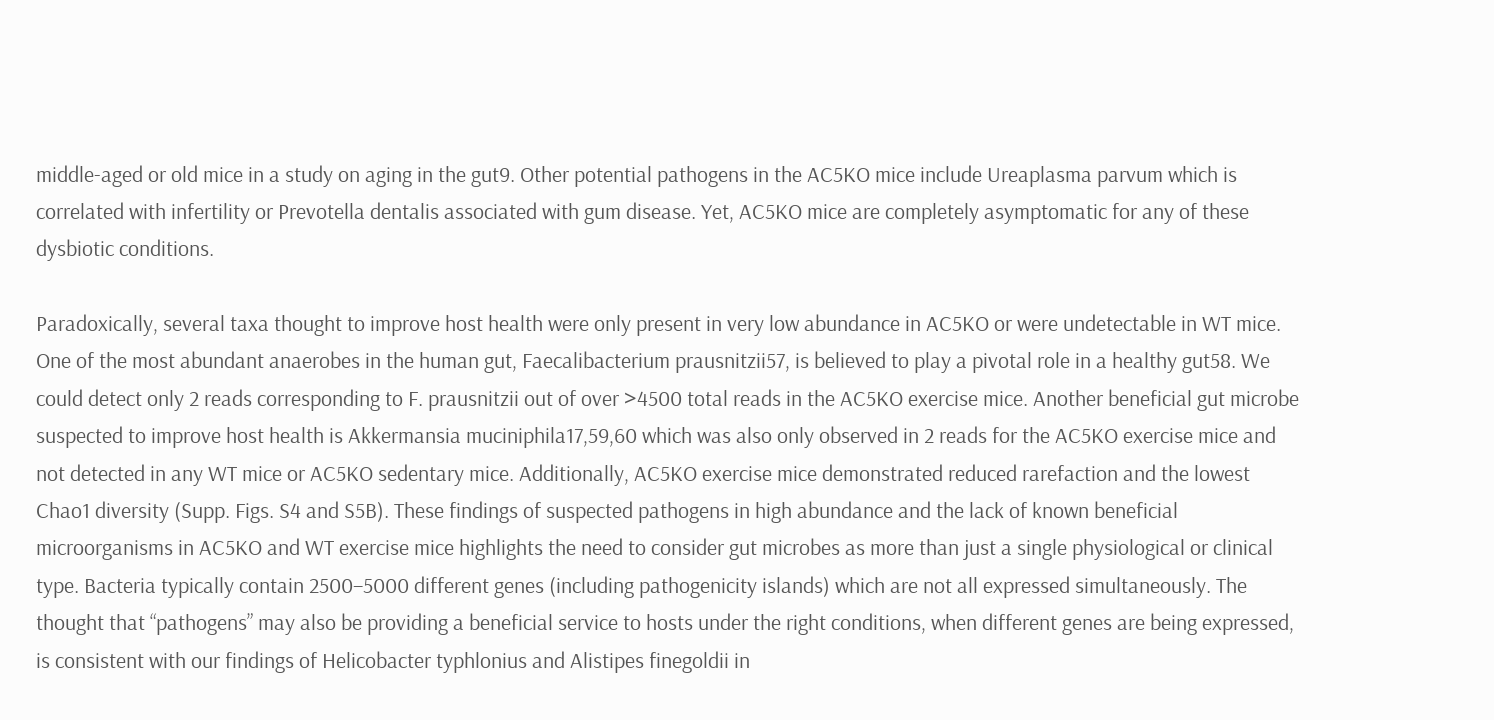middle-aged or old mice in a study on aging in the gut9. Other potential pathogens in the AC5KO mice include Ureaplasma parvum which is correlated with infertility or Prevotella dentalis associated with gum disease. Yet, AC5KO mice are completely asymptomatic for any of these dysbiotic conditions.

Paradoxically, several taxa thought to improve host health were only present in very low abundance in AC5KO or were undetectable in WT mice. One of the most abundant anaerobes in the human gut, Faecalibacterium prausnitzii57, is believed to play a pivotal role in a healthy gut58. We could detect only 2 reads corresponding to F. prausnitzii out of over >4500 total reads in the AC5KO exercise mice. Another beneficial gut microbe suspected to improve host health is Akkermansia muciniphila17,59,60 which was also only observed in 2 reads for the AC5KO exercise mice and not detected in any WT mice or AC5KO sedentary mice. Additionally, AC5KO exercise mice demonstrated reduced rarefaction and the lowest Chao1 diversity (Supp. Figs. S4 and S5B). These findings of suspected pathogens in high abundance and the lack of known beneficial microorganisms in AC5KO and WT exercise mice highlights the need to consider gut microbes as more than just a single physiological or clinical type. Bacteria typically contain 2500–5000 different genes (including pathogenicity islands) which are not all expressed simultaneously. The thought that “pathogens” may also be providing a beneficial service to hosts under the right conditions, when different genes are being expressed, is consistent with our findings of Helicobacter typhlonius and Alistipes finegoldii in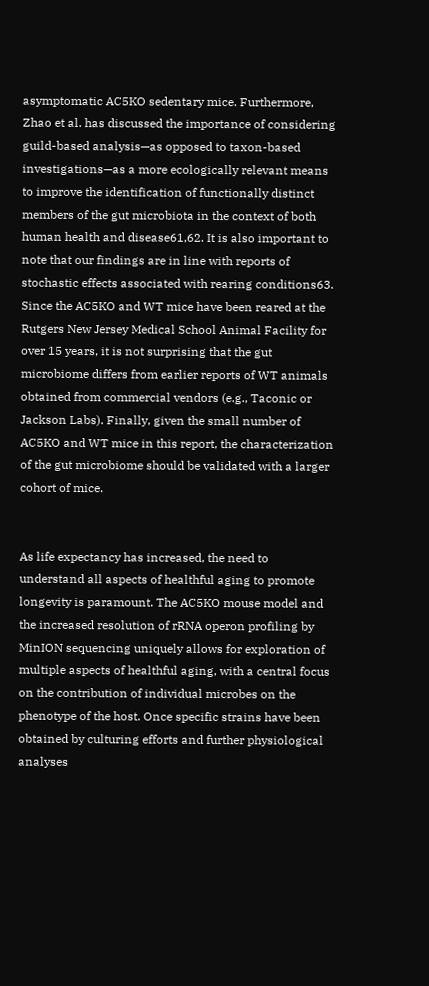asymptomatic AC5KO sedentary mice. Furthermore, Zhao et al. has discussed the importance of considering guild-based analysis—as opposed to taxon-based investigations—as a more ecologically relevant means to improve the identification of functionally distinct members of the gut microbiota in the context of both human health and disease61,62. It is also important to note that our findings are in line with reports of stochastic effects associated with rearing conditions63. Since the AC5KO and WT mice have been reared at the Rutgers New Jersey Medical School Animal Facility for over 15 years, it is not surprising that the gut microbiome differs from earlier reports of WT animals obtained from commercial vendors (e.g., Taconic or Jackson Labs). Finally, given the small number of AC5KO and WT mice in this report, the characterization of the gut microbiome should be validated with a larger cohort of mice.


As life expectancy has increased, the need to understand all aspects of healthful aging to promote longevity is paramount. The AC5KO mouse model and the increased resolution of rRNA operon profiling by MinION sequencing uniquely allows for exploration of multiple aspects of healthful aging, with a central focus on the contribution of individual microbes on the phenotype of the host. Once specific strains have been obtained by culturing efforts and further physiological analyses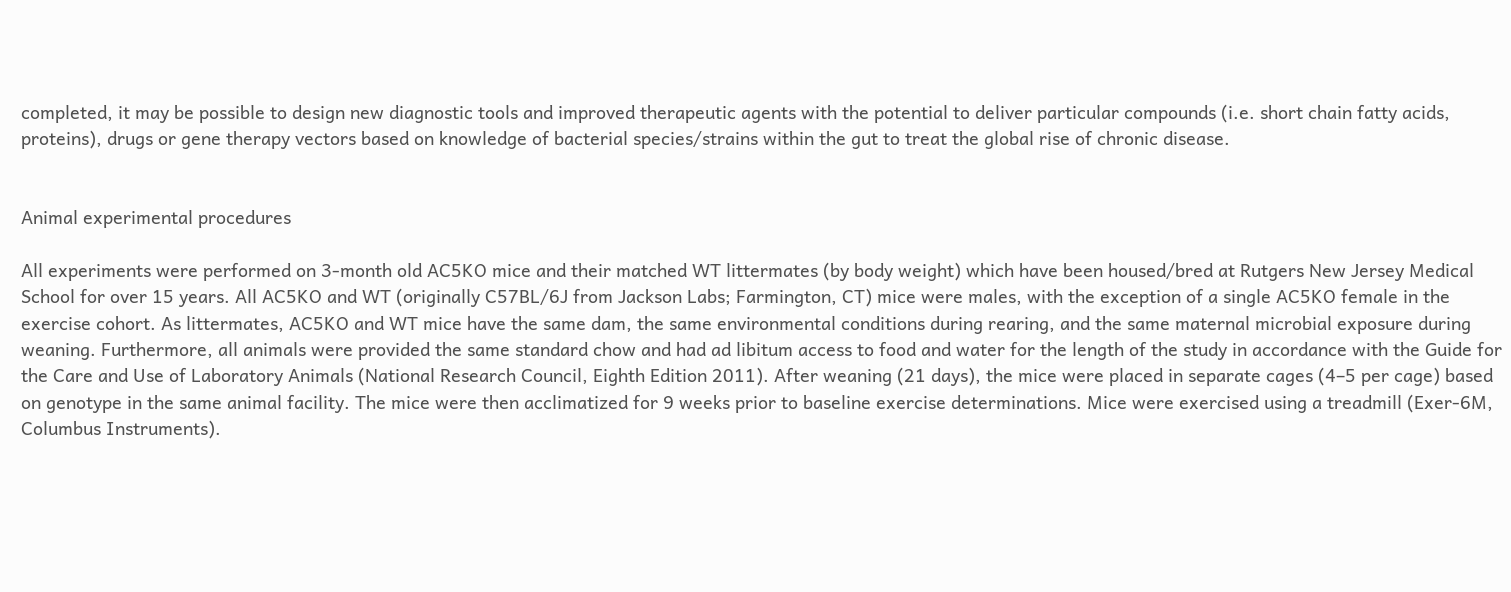completed, it may be possible to design new diagnostic tools and improved therapeutic agents with the potential to deliver particular compounds (i.e. short chain fatty acids, proteins), drugs or gene therapy vectors based on knowledge of bacterial species/strains within the gut to treat the global rise of chronic disease.


Animal experimental procedures

All experiments were performed on 3-month old AC5KO mice and their matched WT littermates (by body weight) which have been housed/bred at Rutgers New Jersey Medical School for over 15 years. All AC5KO and WT (originally C57BL/6J from Jackson Labs; Farmington, CT) mice were males, with the exception of a single AC5KO female in the exercise cohort. As littermates, AC5KO and WT mice have the same dam, the same environmental conditions during rearing, and the same maternal microbial exposure during weaning. Furthermore, all animals were provided the same standard chow and had ad libitum access to food and water for the length of the study in accordance with the Guide for the Care and Use of Laboratory Animals (National Research Council, Eighth Edition 2011). After weaning (21 days), the mice were placed in separate cages (4–5 per cage) based on genotype in the same animal facility. The mice were then acclimatized for 9 weeks prior to baseline exercise determinations. Mice were exercised using a treadmill (Exer-6M, Columbus Instruments).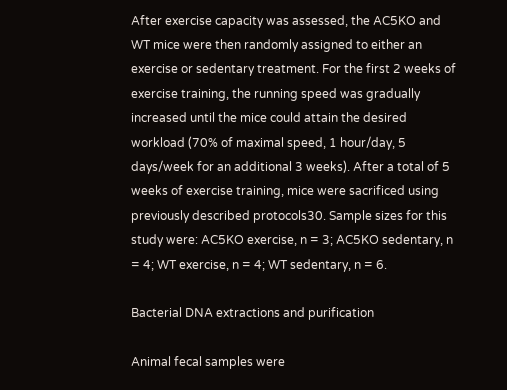After exercise capacity was assessed, the AC5KO and WT mice were then randomly assigned to either an exercise or sedentary treatment. For the first 2 weeks of exercise training, the running speed was gradually increased until the mice could attain the desired workload (70% of maximal speed, 1 hour/day, 5 days/week for an additional 3 weeks). After a total of 5 weeks of exercise training, mice were sacrificed using previously described protocols30. Sample sizes for this study were: AC5KO exercise, n = 3; AC5KO sedentary, n = 4; WT exercise, n = 4; WT sedentary, n = 6.

Bacterial DNA extractions and purification

Animal fecal samples were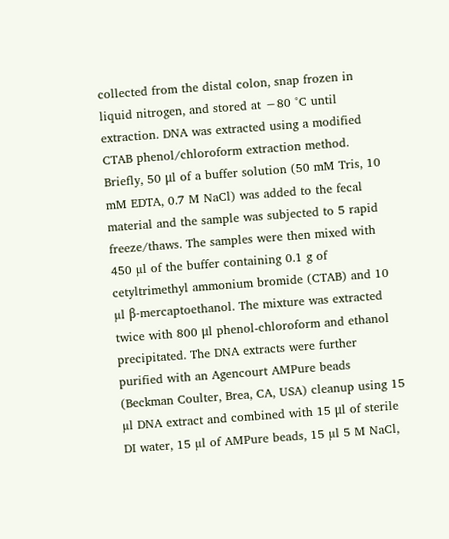collected from the distal colon, snap frozen in liquid nitrogen, and stored at −80 °C until extraction. DNA was extracted using a modified CTAB phenol/chloroform extraction method. Briefly, 50 μl of a buffer solution (50 mM Tris, 10 mM EDTA, 0.7 M NaCl) was added to the fecal material and the sample was subjected to 5 rapid freeze/thaws. The samples were then mixed with 450 µl of the buffer containing 0.1 g of cetyltrimethyl ammonium bromide (CTAB) and 10 µl β-mercaptoethanol. The mixture was extracted twice with 800 μl phenol-chloroform and ethanol precipitated. The DNA extracts were further purified with an Agencourt AMPure beads (Beckman Coulter, Brea, CA, USA) cleanup using 15 µl DNA extract and combined with 15 μl of sterile DI water, 15 µl of AMPure beads, 15 µl 5 M NaCl,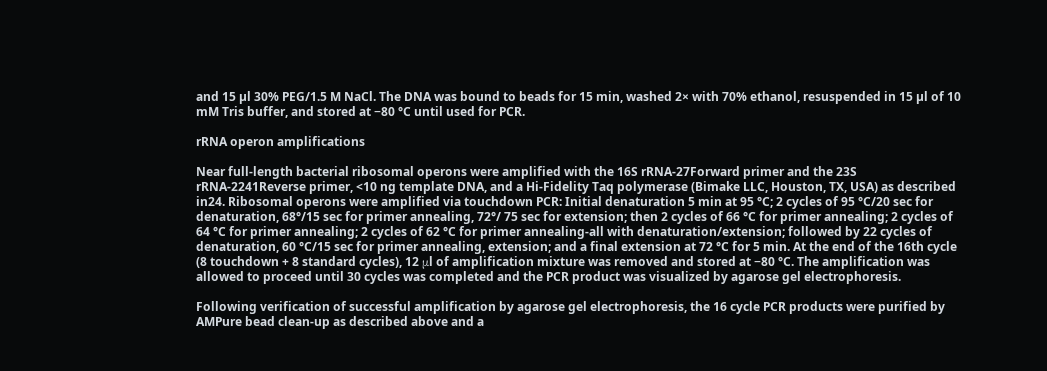and 15 µl 30% PEG/1.5 M NaCl. The DNA was bound to beads for 15 min, washed 2× with 70% ethanol, resuspended in 15 µl of 10 mM Tris buffer, and stored at −80 °C until used for PCR.

rRNA operon amplifications

Near full-length bacterial ribosomal operons were amplified with the 16S rRNA-27Forward primer and the 23S rRNA-2241Reverse primer, <10 ng template DNA, and a Hi-Fidelity Taq polymerase (Bimake LLC, Houston, TX, USA) as described in24. Ribosomal operons were amplified via touchdown PCR: Initial denaturation 5 min at 95 °C; 2 cycles of 95 °C/20 sec for denaturation, 68°/15 sec for primer annealing, 72°/ 75 sec for extension; then 2 cycles of 66 °C for primer annealing; 2 cycles of 64 °C for primer annealing; 2 cycles of 62 °C for primer annealing-all with denaturation/extension; followed by 22 cycles of denaturation, 60 °C/15 sec for primer annealing, extension; and a final extension at 72 °C for 5 min. At the end of the 16th cycle (8 touchdown + 8 standard cycles), 12 μl of amplification mixture was removed and stored at −80 °C. The amplification was allowed to proceed until 30 cycles was completed and the PCR product was visualized by agarose gel electrophoresis.

Following verification of successful amplification by agarose gel electrophoresis, the 16 cycle PCR products were purified by AMPure bead clean-up as described above and a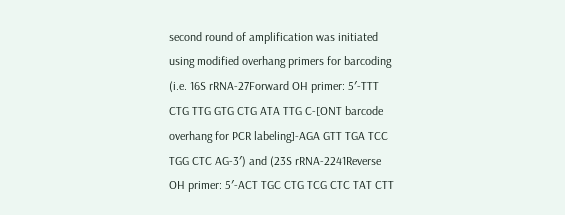second round of amplification was initiated using modified overhang primers for barcoding (i.e. 16S rRNA-27Forward OH primer: 5′-TTT CTG TTG GTG CTG ATA TTG C-[ONT barcode overhang for PCR labeling]-AGA GTT TGA TCC TGG CTC AG-3′) and (23S rRNA-2241Reverse OH primer: 5′-ACT TGC CTG TCG CTC TAT CTT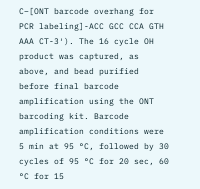C–[ONT barcode overhang for PCR labeling]-ACC GCC CCA GTH AAA CT-3′). The 16 cycle OH product was captured, as above, and bead purified before final barcode amplification using the ONT barcoding kit. Barcode amplification conditions were 5 min at 95 °C, followed by 30 cycles of 95 °C for 20 sec, 60 °C for 15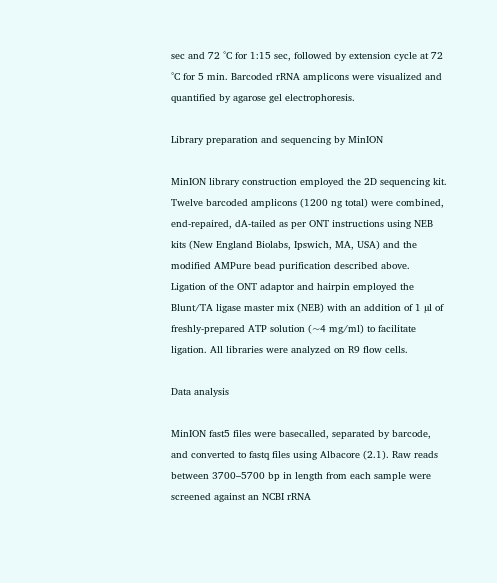sec and 72 °C for 1:15 sec, followed by extension cycle at 72 °C for 5 min. Barcoded rRNA amplicons were visualized and quantified by agarose gel electrophoresis.

Library preparation and sequencing by MinION

MinION library construction employed the 2D sequencing kit. Twelve barcoded amplicons (1200 ng total) were combined, end-repaired, dA-tailed as per ONT instructions using NEB kits (New England Biolabs, Ipswich, MA, USA) and the modified AMPure bead purification described above. Ligation of the ONT adaptor and hairpin employed the Blunt/TA ligase master mix (NEB) with an addition of 1 µl of freshly-prepared ATP solution (~4 mg/ml) to facilitate ligation. All libraries were analyzed on R9 flow cells.

Data analysis

MinION fast5 files were basecalled, separated by barcode, and converted to fastq files using Albacore (2.1). Raw reads between 3700–5700 bp in length from each sample were screened against an NCBI rRNA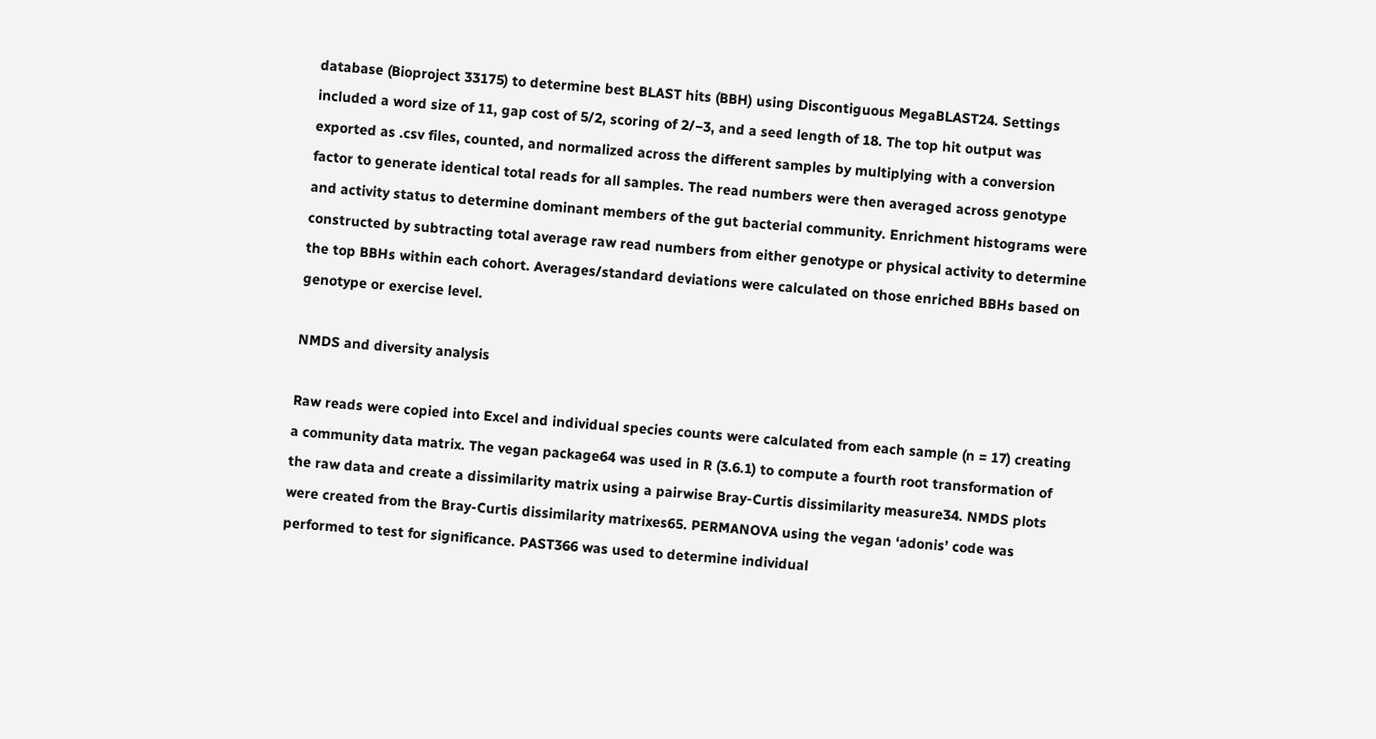database (Bioproject 33175) to determine best BLAST hits (BBH) using Discontiguous MegaBLAST24. Settings included a word size of 11, gap cost of 5/2, scoring of 2/−3, and a seed length of 18. The top hit output was exported as .csv files, counted, and normalized across the different samples by multiplying with a conversion factor to generate identical total reads for all samples. The read numbers were then averaged across genotype and activity status to determine dominant members of the gut bacterial community. Enrichment histograms were constructed by subtracting total average raw read numbers from either genotype or physical activity to determine the top BBHs within each cohort. Averages/standard deviations were calculated on those enriched BBHs based on genotype or exercise level.

NMDS and diversity analysis

Raw reads were copied into Excel and individual species counts were calculated from each sample (n = 17) creating a community data matrix. The vegan package64 was used in R (3.6.1) to compute a fourth root transformation of the raw data and create a dissimilarity matrix using a pairwise Bray-Curtis dissimilarity measure34. NMDS plots were created from the Bray-Curtis dissimilarity matrixes65. PERMANOVA using the vegan ‘adonis’ code was performed to test for significance. PAST366 was used to determine individual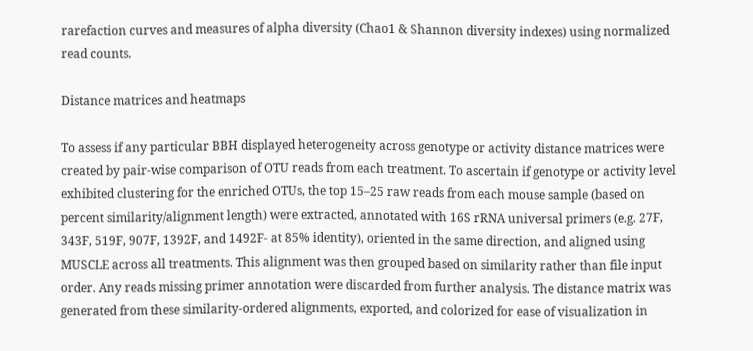rarefaction curves and measures of alpha diversity (Chao1 & Shannon diversity indexes) using normalized read counts.

Distance matrices and heatmaps

To assess if any particular BBH displayed heterogeneity across genotype or activity distance matrices were created by pair-wise comparison of OTU reads from each treatment. To ascertain if genotype or activity level exhibited clustering for the enriched OTUs, the top 15–25 raw reads from each mouse sample (based on percent similarity/alignment length) were extracted, annotated with 16S rRNA universal primers (e.g. 27F, 343F, 519F, 907F, 1392F, and 1492F- at 85% identity), oriented in the same direction, and aligned using MUSCLE across all treatments. This alignment was then grouped based on similarity rather than file input order. Any reads missing primer annotation were discarded from further analysis. The distance matrix was generated from these similarity-ordered alignments, exported, and colorized for ease of visualization in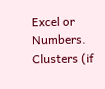Excel or Numbers. Clusters (if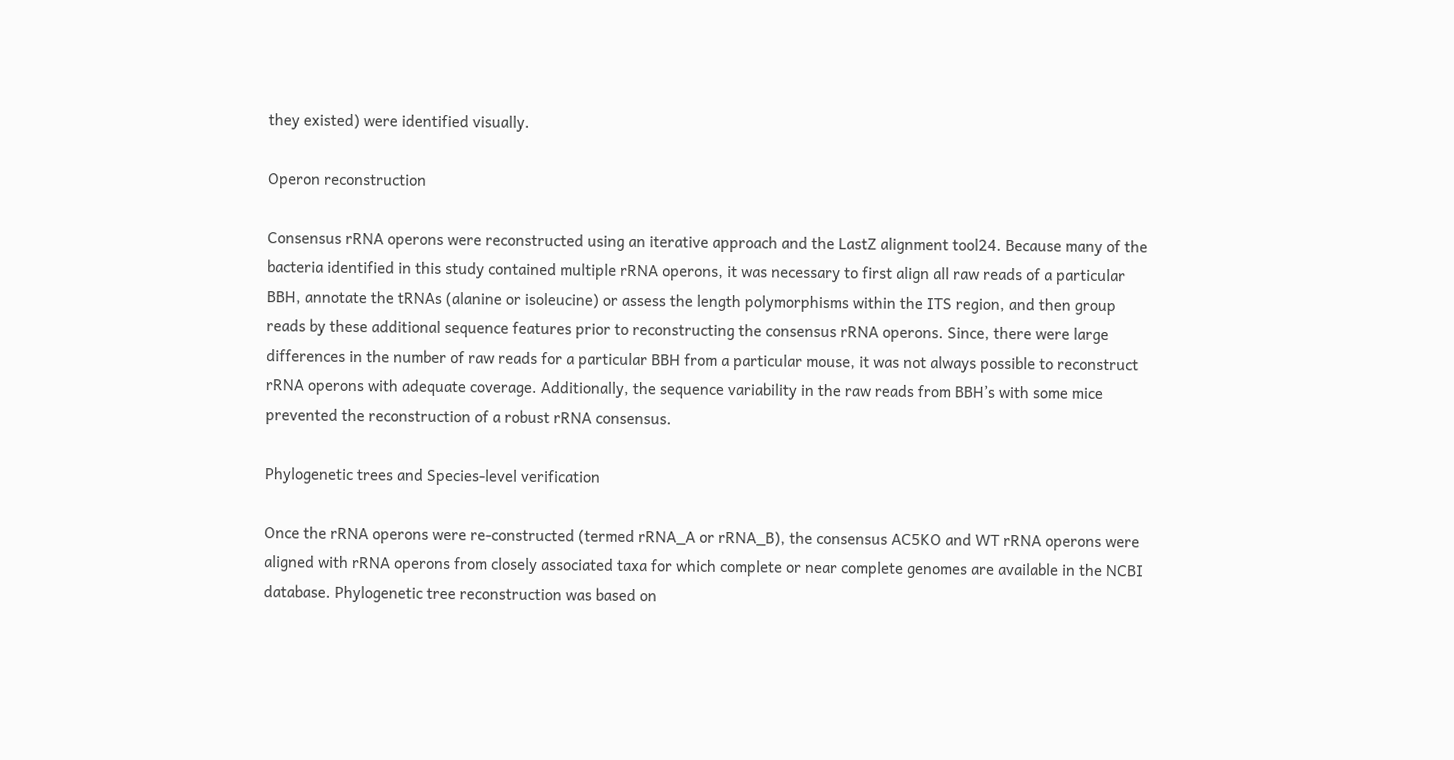they existed) were identified visually.

Operon reconstruction

Consensus rRNA operons were reconstructed using an iterative approach and the LastZ alignment tool24. Because many of the bacteria identified in this study contained multiple rRNA operons, it was necessary to first align all raw reads of a particular BBH, annotate the tRNAs (alanine or isoleucine) or assess the length polymorphisms within the ITS region, and then group reads by these additional sequence features prior to reconstructing the consensus rRNA operons. Since, there were large differences in the number of raw reads for a particular BBH from a particular mouse, it was not always possible to reconstruct rRNA operons with adequate coverage. Additionally, the sequence variability in the raw reads from BBH’s with some mice prevented the reconstruction of a robust rRNA consensus.

Phylogenetic trees and Species-level verification

Once the rRNA operons were re-constructed (termed rRNA_A or rRNA_B), the consensus AC5KO and WT rRNA operons were aligned with rRNA operons from closely associated taxa for which complete or near complete genomes are available in the NCBI database. Phylogenetic tree reconstruction was based on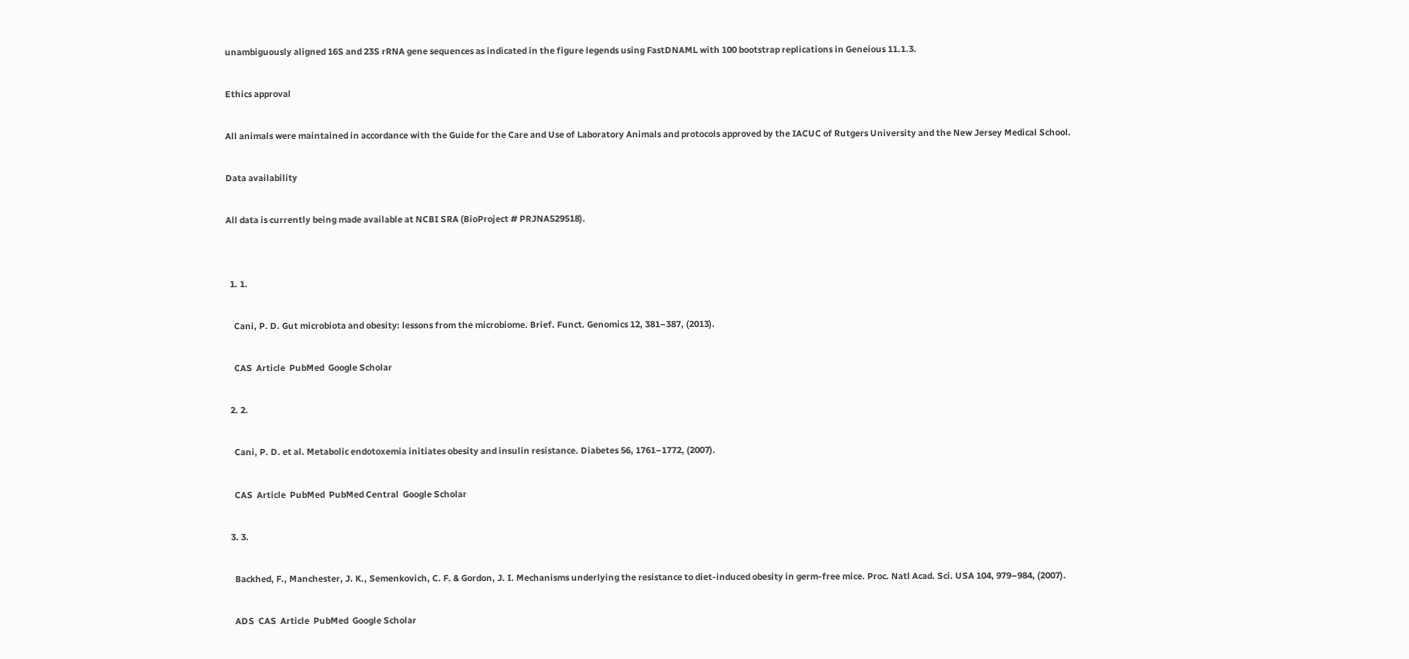unambiguously aligned 16S and 23S rRNA gene sequences as indicated in the figure legends using FastDNAML with 100 bootstrap replications in Geneious 11.1.3.

Ethics approval

All animals were maintained in accordance with the Guide for the Care and Use of Laboratory Animals and protocols approved by the IACUC of Rutgers University and the New Jersey Medical School.

Data availability

All data is currently being made available at NCBI SRA (BioProject # PRJNA529518).


  1. 1.

    Cani, P. D. Gut microbiota and obesity: lessons from the microbiome. Brief. Funct. Genomics 12, 381–387, (2013).

    CAS  Article  PubMed  Google Scholar

  2. 2.

    Cani, P. D. et al. Metabolic endotoxemia initiates obesity and insulin resistance. Diabetes 56, 1761–1772, (2007).

    CAS  Article  PubMed  PubMed Central  Google Scholar

  3. 3.

    Backhed, F., Manchester, J. K., Semenkovich, C. F. & Gordon, J. I. Mechanisms underlying the resistance to diet-induced obesity in germ-free mice. Proc. Natl Acad. Sci. USA 104, 979–984, (2007).

    ADS  CAS  Article  PubMed  Google Scholar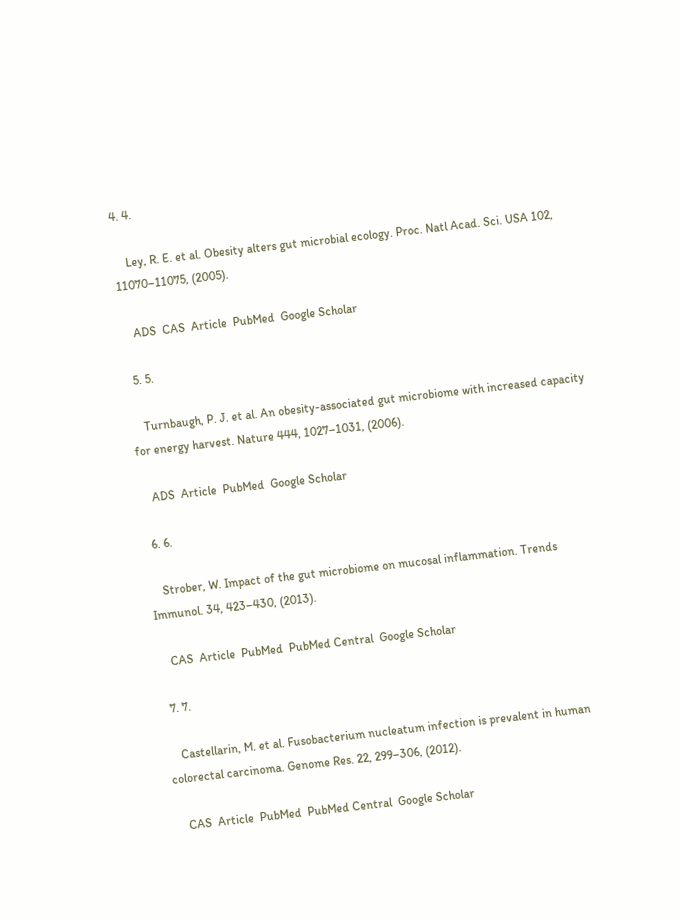4. 4.

    Ley, R. E. et al. Obesity alters gut microbial ecology. Proc. Natl Acad. Sci. USA 102, 11070–11075, (2005).

    ADS  CAS  Article  PubMed  Google Scholar

  5. 5.

    Turnbaugh, P. J. et al. An obesity-associated gut microbiome with increased capacity for energy harvest. Nature 444, 1027–1031, (2006).

    ADS  Article  PubMed  Google Scholar

  6. 6.

    Strober, W. Impact of the gut microbiome on mucosal inflammation. Trends Immunol. 34, 423–430, (2013).

    CAS  Article  PubMed  PubMed Central  Google Scholar

  7. 7.

    Castellarin, M. et al. Fusobacterium nucleatum infection is prevalent in human colorectal carcinoma. Genome Res. 22, 299–306, (2012).

    CAS  Article  PubMed  PubMed Central  Google Scholar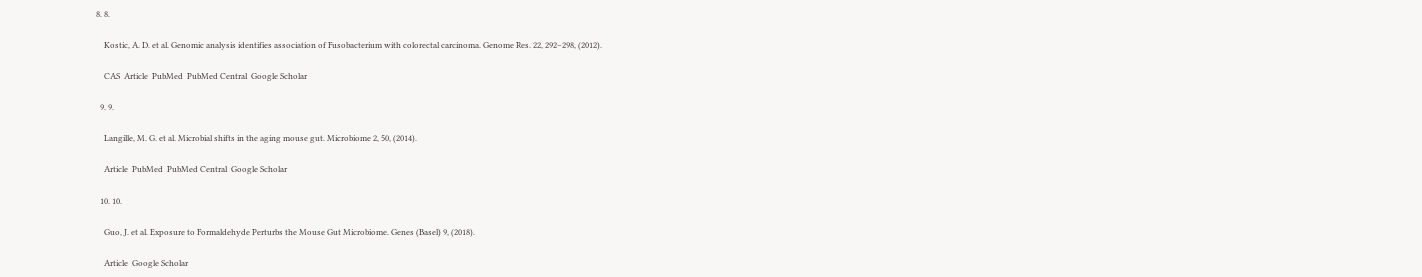8. 8.

    Kostic, A. D. et al. Genomic analysis identifies association of Fusobacterium with colorectal carcinoma. Genome Res. 22, 292–298, (2012).

    CAS  Article  PubMed  PubMed Central  Google Scholar

  9. 9.

    Langille, M. G. et al. Microbial shifts in the aging mouse gut. Microbiome 2, 50, (2014).

    Article  PubMed  PubMed Central  Google Scholar

  10. 10.

    Guo, J. et al. Exposure to Formaldehyde Perturbs the Mouse Gut Microbiome. Genes (Basel) 9, (2018).

    Article  Google Scholar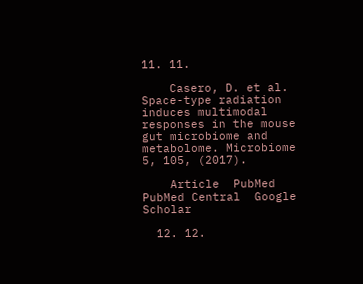11. 11.

    Casero, D. et al. Space-type radiation induces multimodal responses in the mouse gut microbiome and metabolome. Microbiome 5, 105, (2017).

    Article  PubMed  PubMed Central  Google Scholar

  12. 12.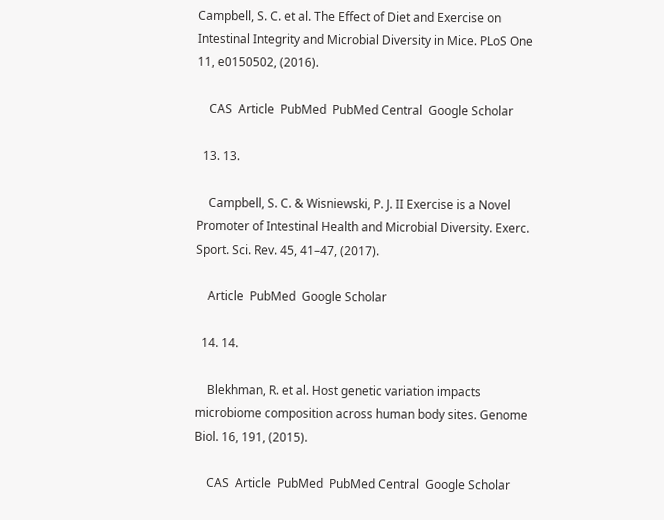Campbell, S. C. et al. The Effect of Diet and Exercise on Intestinal Integrity and Microbial Diversity in Mice. PLoS One 11, e0150502, (2016).

    CAS  Article  PubMed  PubMed Central  Google Scholar

  13. 13.

    Campbell, S. C. & Wisniewski, P. J. II Exercise is a Novel Promoter of Intestinal Health and Microbial Diversity. Exerc. Sport. Sci. Rev. 45, 41–47, (2017).

    Article  PubMed  Google Scholar

  14. 14.

    Blekhman, R. et al. Host genetic variation impacts microbiome composition across human body sites. Genome Biol. 16, 191, (2015).

    CAS  Article  PubMed  PubMed Central  Google Scholar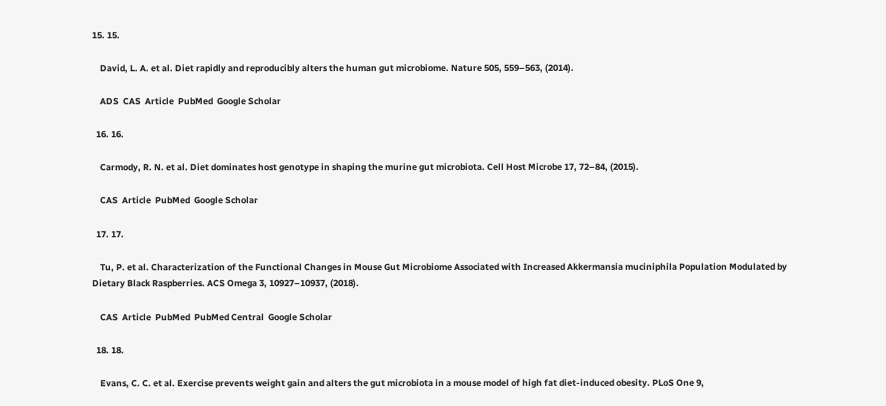15. 15.

    David, L. A. et al. Diet rapidly and reproducibly alters the human gut microbiome. Nature 505, 559–563, (2014).

    ADS  CAS  Article  PubMed  Google Scholar

  16. 16.

    Carmody, R. N. et al. Diet dominates host genotype in shaping the murine gut microbiota. Cell Host Microbe 17, 72–84, (2015).

    CAS  Article  PubMed  Google Scholar

  17. 17.

    Tu, P. et al. Characterization of the Functional Changes in Mouse Gut Microbiome Associated with Increased Akkermansia muciniphila Population Modulated by Dietary Black Raspberries. ACS Omega 3, 10927–10937, (2018).

    CAS  Article  PubMed  PubMed Central  Google Scholar

  18. 18.

    Evans, C. C. et al. Exercise prevents weight gain and alters the gut microbiota in a mouse model of high fat diet-induced obesity. PLoS One 9,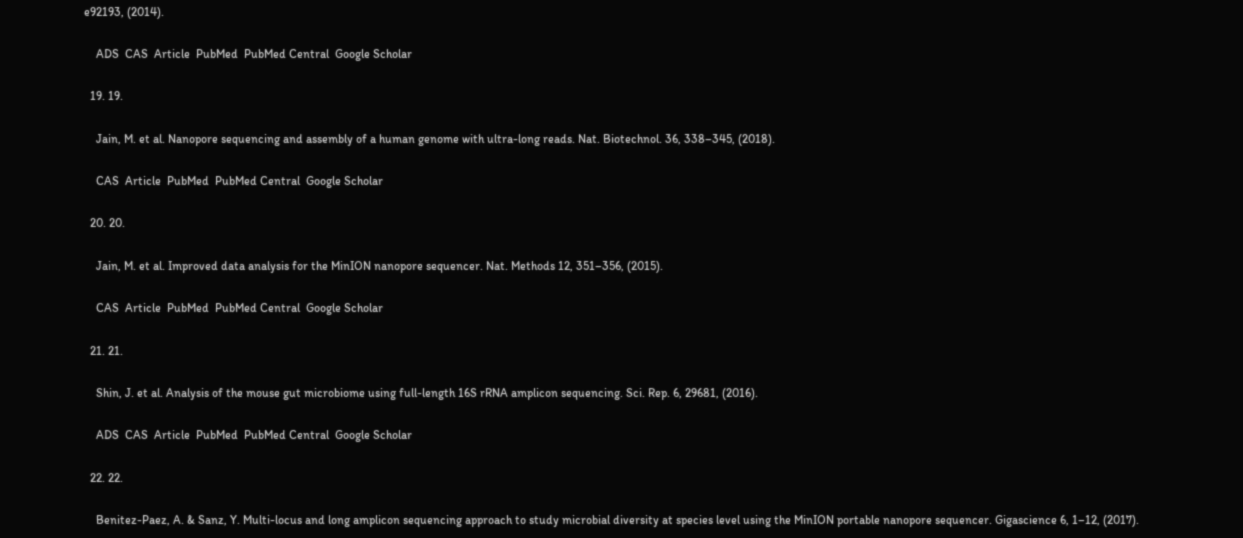e92193, (2014).

    ADS  CAS  Article  PubMed  PubMed Central  Google Scholar

  19. 19.

    Jain, M. et al. Nanopore sequencing and assembly of a human genome with ultra-long reads. Nat. Biotechnol. 36, 338–345, (2018).

    CAS  Article  PubMed  PubMed Central  Google Scholar

  20. 20.

    Jain, M. et al. Improved data analysis for the MinION nanopore sequencer. Nat. Methods 12, 351–356, (2015).

    CAS  Article  PubMed  PubMed Central  Google Scholar

  21. 21.

    Shin, J. et al. Analysis of the mouse gut microbiome using full-length 16S rRNA amplicon sequencing. Sci. Rep. 6, 29681, (2016).

    ADS  CAS  Article  PubMed  PubMed Central  Google Scholar

  22. 22.

    Benitez-Paez, A. & Sanz, Y. Multi-locus and long amplicon sequencing approach to study microbial diversity at species level using the MinION portable nanopore sequencer. Gigascience 6, 1–12, (2017).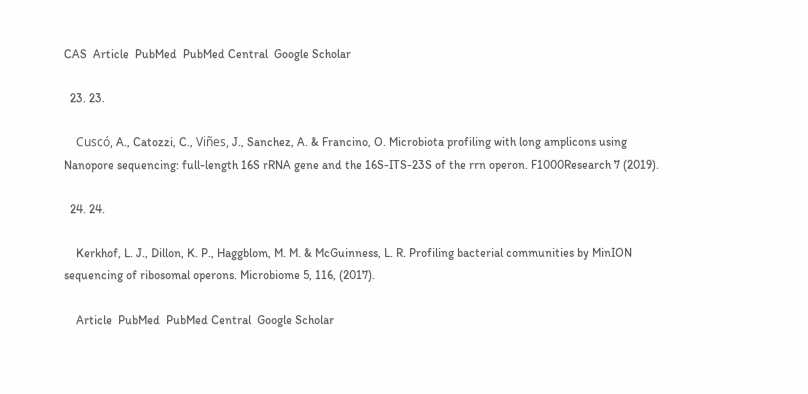CAS  Article  PubMed  PubMed Central  Google Scholar

  23. 23.

    Cuscó, A., Catozzi, C., Viñes, J., Sanchez, A. & Francino, O. Microbiota profiling with long amplicons using Nanopore sequencing: full-length 16S rRNA gene and the 16S-ITS-23S of the rrn operon. F1000Research 7 (2019).

  24. 24.

    Kerkhof, L. J., Dillon, K. P., Haggblom, M. M. & McGuinness, L. R. Profiling bacterial communities by MinION sequencing of ribosomal operons. Microbiome 5, 116, (2017).

    Article  PubMed  PubMed Central  Google Scholar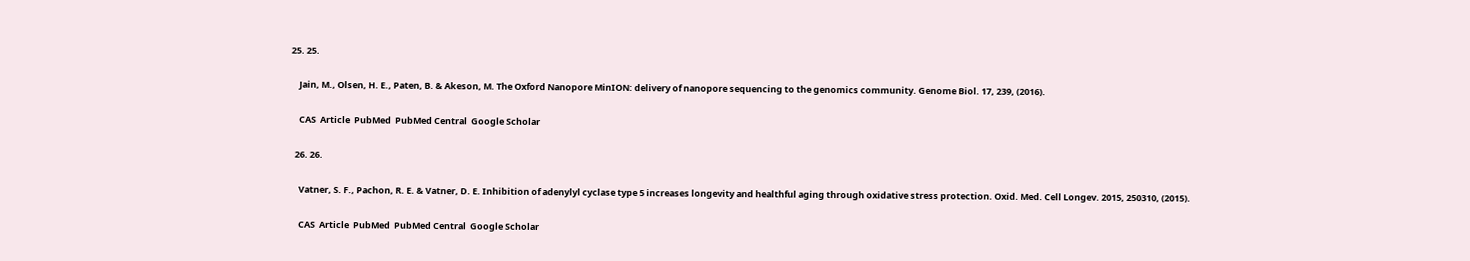25. 25.

    Jain, M., Olsen, H. E., Paten, B. & Akeson, M. The Oxford Nanopore MinION: delivery of nanopore sequencing to the genomics community. Genome Biol. 17, 239, (2016).

    CAS  Article  PubMed  PubMed Central  Google Scholar

  26. 26.

    Vatner, S. F., Pachon, R. E. & Vatner, D. E. Inhibition of adenylyl cyclase type 5 increases longevity and healthful aging through oxidative stress protection. Oxid. Med. Cell Longev. 2015, 250310, (2015).

    CAS  Article  PubMed  PubMed Central  Google Scholar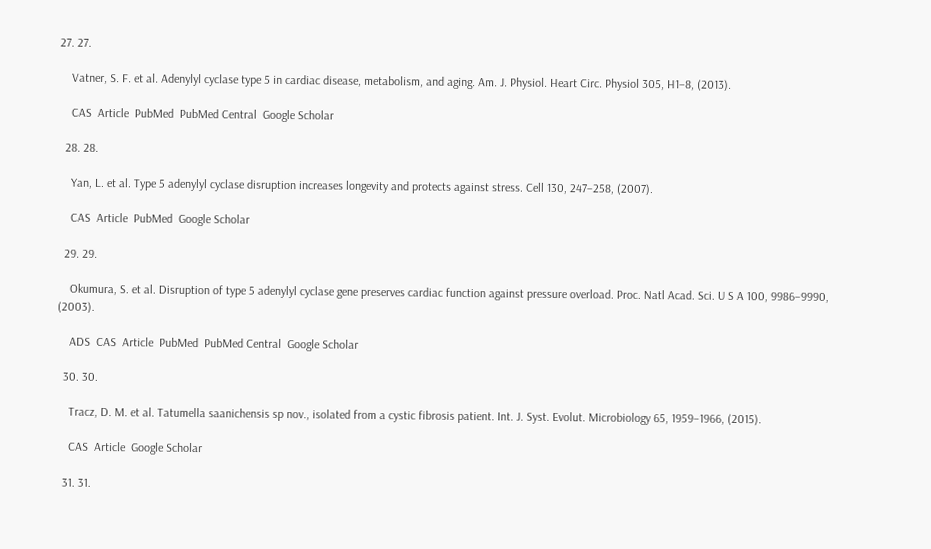27. 27.

    Vatner, S. F. et al. Adenylyl cyclase type 5 in cardiac disease, metabolism, and aging. Am. J. Physiol. Heart Circ. Physiol 305, H1–8, (2013).

    CAS  Article  PubMed  PubMed Central  Google Scholar

  28. 28.

    Yan, L. et al. Type 5 adenylyl cyclase disruption increases longevity and protects against stress. Cell 130, 247–258, (2007).

    CAS  Article  PubMed  Google Scholar

  29. 29.

    Okumura, S. et al. Disruption of type 5 adenylyl cyclase gene preserves cardiac function against pressure overload. Proc. Natl Acad. Sci. U S A 100, 9986–9990, (2003).

    ADS  CAS  Article  PubMed  PubMed Central  Google Scholar

  30. 30.

    Tracz, D. M. et al. Tatumella saanichensis sp nov., isolated from a cystic fibrosis patient. Int. J. Syst. Evolut. Microbiology 65, 1959–1966, (2015).

    CAS  Article  Google Scholar

  31. 31.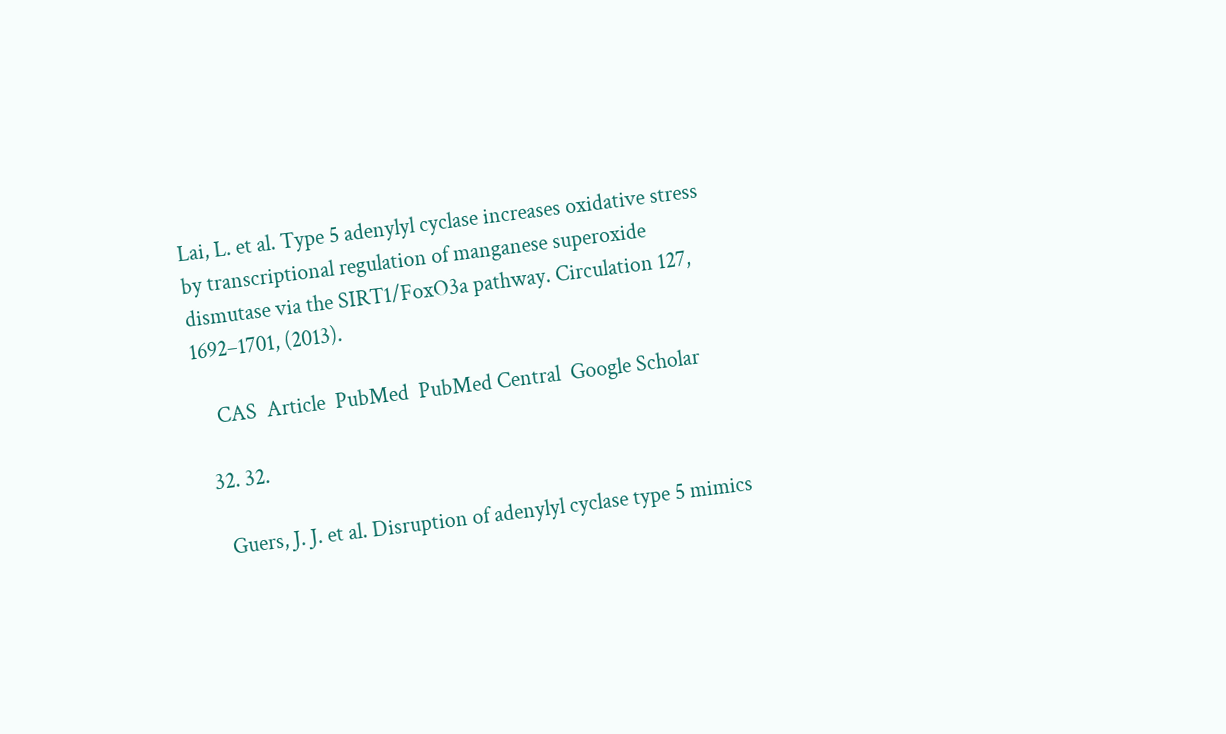Lai, L. et al. Type 5 adenylyl cyclase increases oxidative stress by transcriptional regulation of manganese superoxide dismutase via the SIRT1/FoxO3a pathway. Circulation 127, 1692–1701, (2013).

    CAS  Article  PubMed  PubMed Central  Google Scholar

  32. 32.

    Guers, J. J. et al. Disruption of adenylyl cyclase type 5 mimics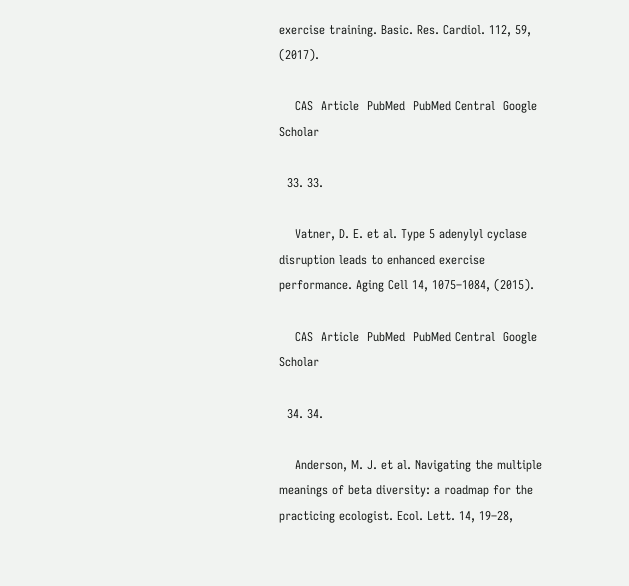exercise training. Basic. Res. Cardiol. 112, 59, (2017).

    CAS  Article  PubMed  PubMed Central  Google Scholar

  33. 33.

    Vatner, D. E. et al. Type 5 adenylyl cyclase disruption leads to enhanced exercise performance. Aging Cell 14, 1075–1084, (2015).

    CAS  Article  PubMed  PubMed Central  Google Scholar

  34. 34.

    Anderson, M. J. et al. Navigating the multiple meanings of beta diversity: a roadmap for the practicing ecologist. Ecol. Lett. 14, 19–28,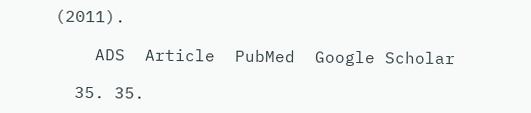(2011).

    ADS  Article  PubMed  Google Scholar

  35. 35.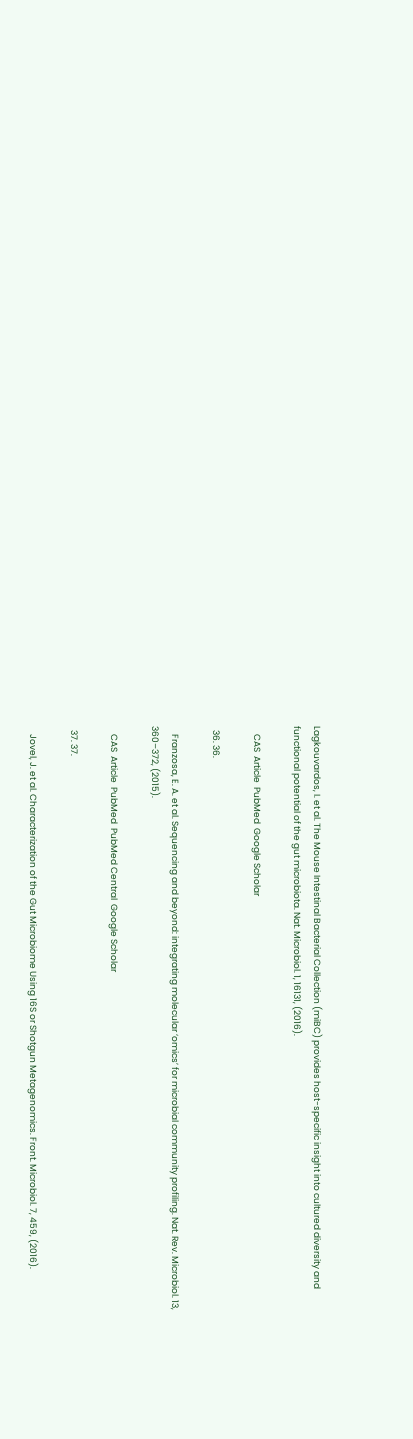Lagkouvardos, I. et al. The Mouse Intestinal Bacterial Collection (miBC) provides host-specific insight into cultured diversity and functional potential of the gut microbiota. Nat. Microbiol. 1, 16131, (2016).

    CAS  Article  PubMed  Google Scholar

  36. 36.

    Franzosa, E. A. et al. Sequencing and beyond: integrating molecular ‘omics’ for microbial community profiling. Nat. Rev. Microbiol. 13, 360–372, (2015).

    CAS  Article  PubMed  PubMed Central  Google Scholar

  37. 37.

    Jovel, J. et al. Characterization of the Gut Microbiome Using 16S or Shotgun Metagenomics. Front. Microbiol. 7, 459, (2016).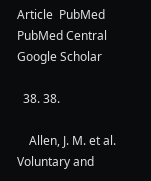Article  PubMed  PubMed Central  Google Scholar

  38. 38.

    Allen, J. M. et al. Voluntary and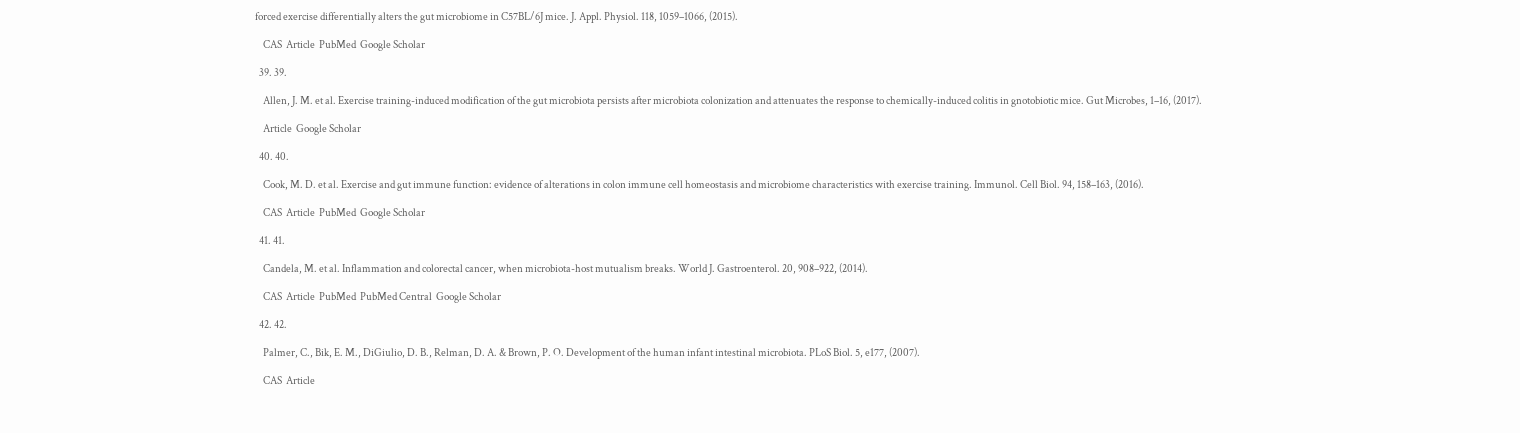forced exercise differentially alters the gut microbiome in C57BL/6J mice. J. Appl. Physiol. 118, 1059–1066, (2015).

    CAS  Article  PubMed  Google Scholar

  39. 39.

    Allen, J. M. et al. Exercise training-induced modification of the gut microbiota persists after microbiota colonization and attenuates the response to chemically-induced colitis in gnotobiotic mice. Gut Microbes, 1–16, (2017).

    Article  Google Scholar

  40. 40.

    Cook, M. D. et al. Exercise and gut immune function: evidence of alterations in colon immune cell homeostasis and microbiome characteristics with exercise training. Immunol. Cell Biol. 94, 158–163, (2016).

    CAS  Article  PubMed  Google Scholar

  41. 41.

    Candela, M. et al. Inflammation and colorectal cancer, when microbiota-host mutualism breaks. World J. Gastroenterol. 20, 908–922, (2014).

    CAS  Article  PubMed  PubMed Central  Google Scholar

  42. 42.

    Palmer, C., Bik, E. M., DiGiulio, D. B., Relman, D. A. & Brown, P. O. Development of the human infant intestinal microbiota. PLoS Biol. 5, e177, (2007).

    CAS  Article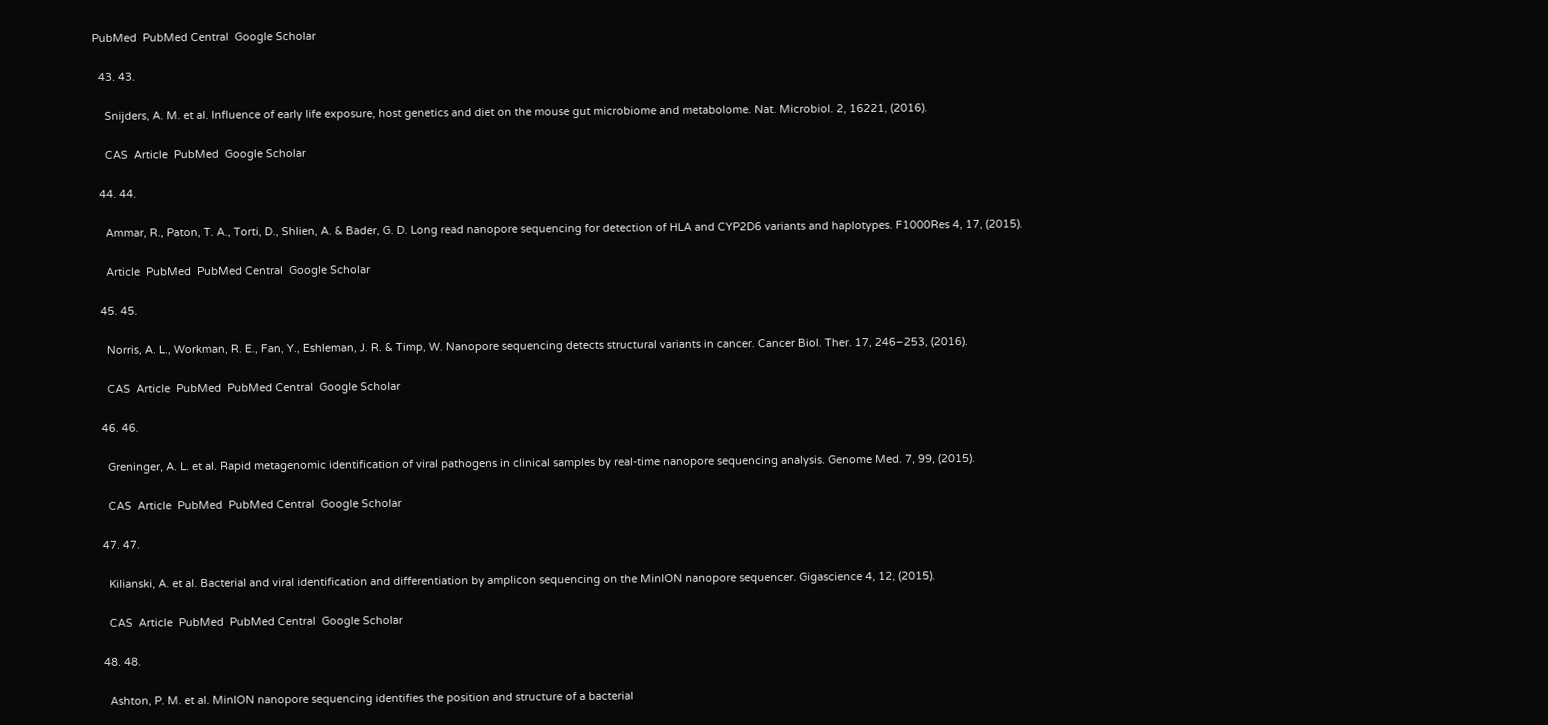PubMed  PubMed Central  Google Scholar

  43. 43.

    Snijders, A. M. et al. Influence of early life exposure, host genetics and diet on the mouse gut microbiome and metabolome. Nat. Microbiol. 2, 16221, (2016).

    CAS  Article  PubMed  Google Scholar

  44. 44.

    Ammar, R., Paton, T. A., Torti, D., Shlien, A. & Bader, G. D. Long read nanopore sequencing for detection of HLA and CYP2D6 variants and haplotypes. F1000Res 4, 17, (2015).

    Article  PubMed  PubMed Central  Google Scholar

  45. 45.

    Norris, A. L., Workman, R. E., Fan, Y., Eshleman, J. R. & Timp, W. Nanopore sequencing detects structural variants in cancer. Cancer Biol. Ther. 17, 246–253, (2016).

    CAS  Article  PubMed  PubMed Central  Google Scholar

  46. 46.

    Greninger, A. L. et al. Rapid metagenomic identification of viral pathogens in clinical samples by real-time nanopore sequencing analysis. Genome Med. 7, 99, (2015).

    CAS  Article  PubMed  PubMed Central  Google Scholar

  47. 47.

    Kilianski, A. et al. Bacterial and viral identification and differentiation by amplicon sequencing on the MinION nanopore sequencer. Gigascience 4, 12, (2015).

    CAS  Article  PubMed  PubMed Central  Google Scholar

  48. 48.

    Ashton, P. M. et al. MinION nanopore sequencing identifies the position and structure of a bacterial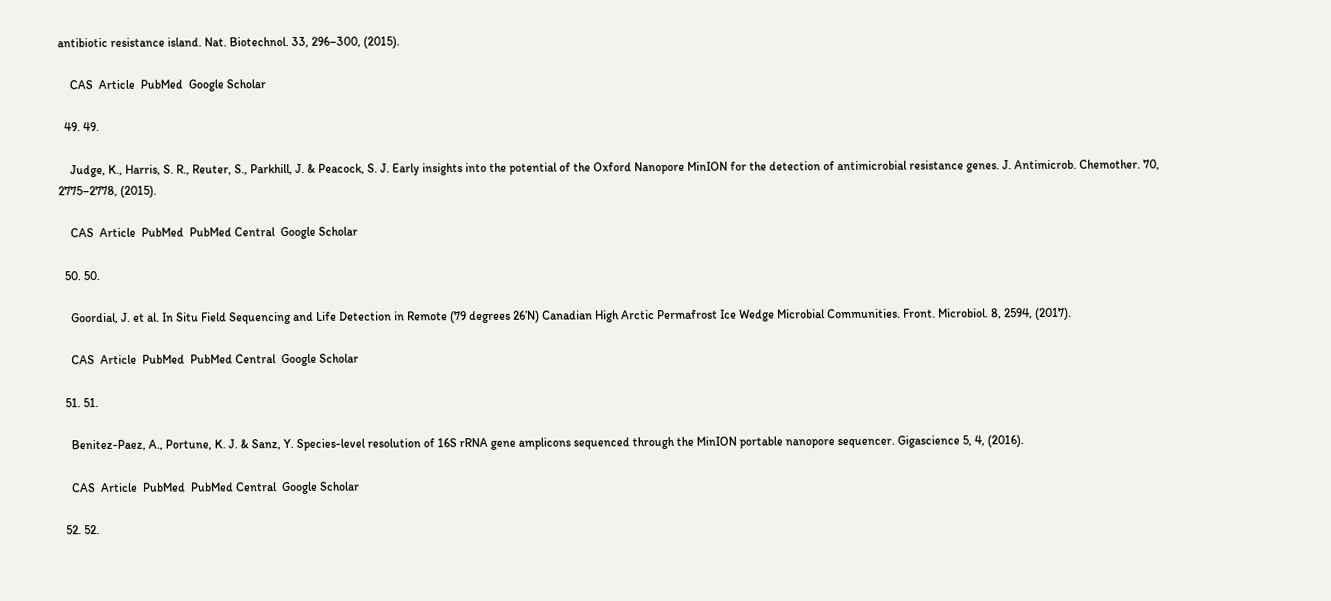antibiotic resistance island. Nat. Biotechnol. 33, 296–300, (2015).

    CAS  Article  PubMed  Google Scholar

  49. 49.

    Judge, K., Harris, S. R., Reuter, S., Parkhill, J. & Peacock, S. J. Early insights into the potential of the Oxford Nanopore MinION for the detection of antimicrobial resistance genes. J. Antimicrob. Chemother. 70, 2775–2778, (2015).

    CAS  Article  PubMed  PubMed Central  Google Scholar

  50. 50.

    Goordial, J. et al. In Situ Field Sequencing and Life Detection in Remote (79 degrees 26’N) Canadian High Arctic Permafrost Ice Wedge Microbial Communities. Front. Microbiol. 8, 2594, (2017).

    CAS  Article  PubMed  PubMed Central  Google Scholar

  51. 51.

    Benitez-Paez, A., Portune, K. J. & Sanz, Y. Species-level resolution of 16S rRNA gene amplicons sequenced through the MinION portable nanopore sequencer. Gigascience 5, 4, (2016).

    CAS  Article  PubMed  PubMed Central  Google Scholar

  52. 52.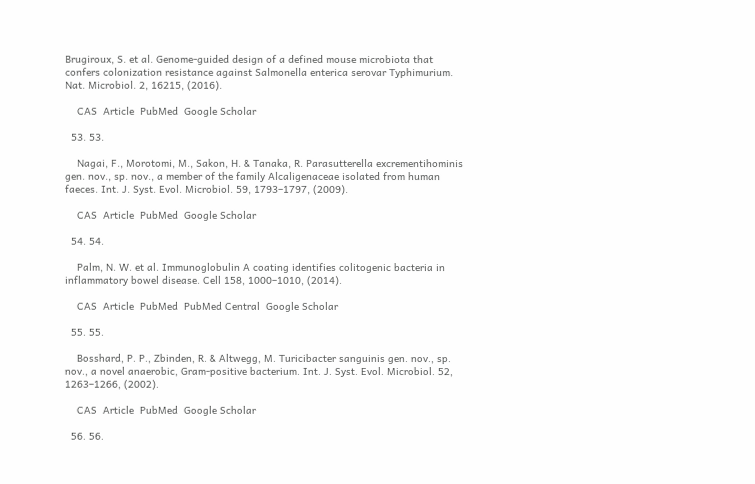Brugiroux, S. et al. Genome-guided design of a defined mouse microbiota that confers colonization resistance against Salmonella enterica serovar Typhimurium. Nat. Microbiol. 2, 16215, (2016).

    CAS  Article  PubMed  Google Scholar

  53. 53.

    Nagai, F., Morotomi, M., Sakon, H. & Tanaka, R. Parasutterella excrementihominis gen. nov., sp. nov., a member of the family Alcaligenaceae isolated from human faeces. Int. J. Syst. Evol. Microbiol. 59, 1793–1797, (2009).

    CAS  Article  PubMed  Google Scholar

  54. 54.

    Palm, N. W. et al. Immunoglobulin A coating identifies colitogenic bacteria in inflammatory bowel disease. Cell 158, 1000–1010, (2014).

    CAS  Article  PubMed  PubMed Central  Google Scholar

  55. 55.

    Bosshard, P. P., Zbinden, R. & Altwegg, M. Turicibacter sanguinis gen. nov., sp. nov., a novel anaerobic, Gram-positive bacterium. Int. J. Syst. Evol. Microbiol. 52, 1263–1266, (2002).

    CAS  Article  PubMed  Google Scholar

  56. 56.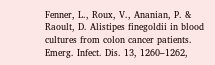Fenner, L., Roux, V., Ananian, P. & Raoult, D. Alistipes finegoldii in blood cultures from colon cancer patients. Emerg. Infect. Dis. 13, 1260–1262,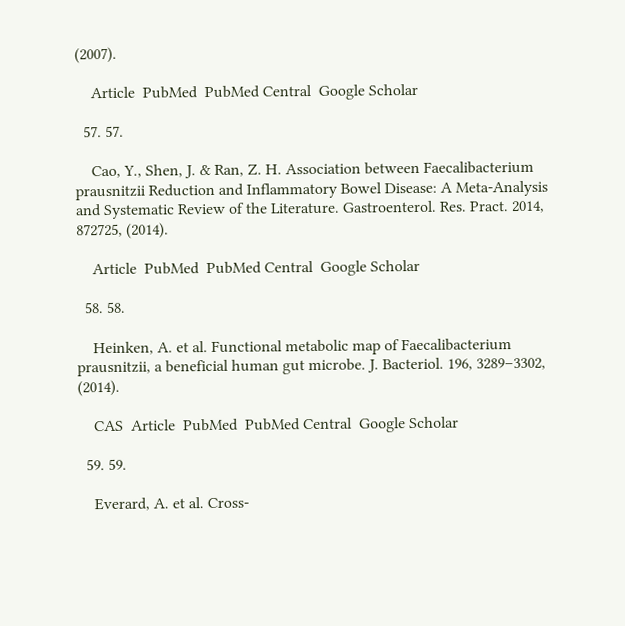(2007).

    Article  PubMed  PubMed Central  Google Scholar

  57. 57.

    Cao, Y., Shen, J. & Ran, Z. H. Association between Faecalibacterium prausnitzii Reduction and Inflammatory Bowel Disease: A Meta-Analysis and Systematic Review of the Literature. Gastroenterol. Res. Pract. 2014, 872725, (2014).

    Article  PubMed  PubMed Central  Google Scholar

  58. 58.

    Heinken, A. et al. Functional metabolic map of Faecalibacterium prausnitzii, a beneficial human gut microbe. J. Bacteriol. 196, 3289–3302, (2014).

    CAS  Article  PubMed  PubMed Central  Google Scholar

  59. 59.

    Everard, A. et al. Cross-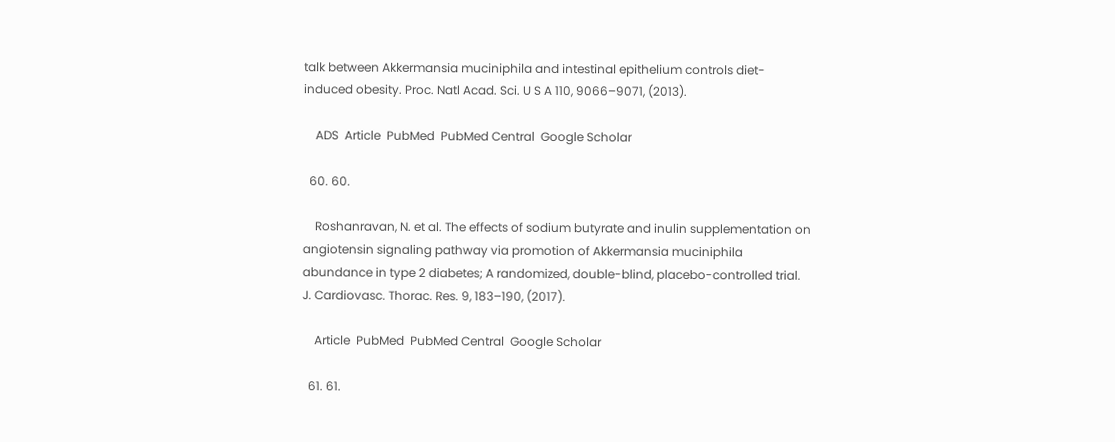talk between Akkermansia muciniphila and intestinal epithelium controls diet-induced obesity. Proc. Natl Acad. Sci. U S A 110, 9066–9071, (2013).

    ADS  Article  PubMed  PubMed Central  Google Scholar

  60. 60.

    Roshanravan, N. et al. The effects of sodium butyrate and inulin supplementation on angiotensin signaling pathway via promotion of Akkermansia muciniphila abundance in type 2 diabetes; A randomized, double-blind, placebo-controlled trial. J. Cardiovasc. Thorac. Res. 9, 183–190, (2017).

    Article  PubMed  PubMed Central  Google Scholar

  61. 61.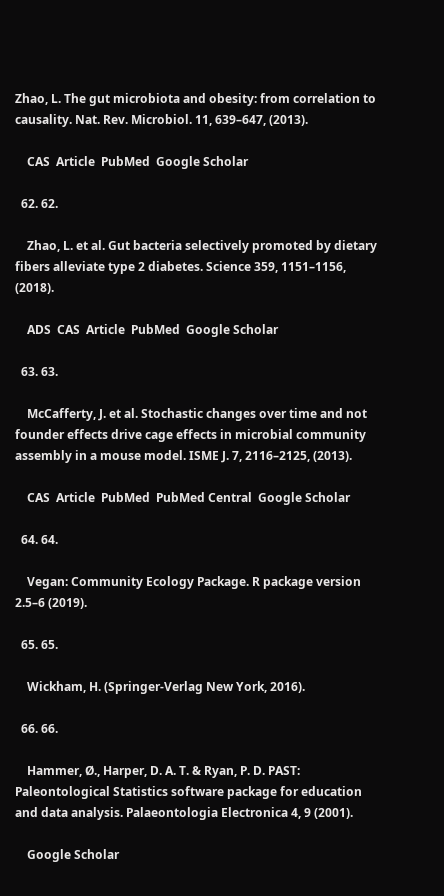Zhao, L. The gut microbiota and obesity: from correlation to causality. Nat. Rev. Microbiol. 11, 639–647, (2013).

    CAS  Article  PubMed  Google Scholar

  62. 62.

    Zhao, L. et al. Gut bacteria selectively promoted by dietary fibers alleviate type 2 diabetes. Science 359, 1151–1156, (2018).

    ADS  CAS  Article  PubMed  Google Scholar

  63. 63.

    McCafferty, J. et al. Stochastic changes over time and not founder effects drive cage effects in microbial community assembly in a mouse model. ISME J. 7, 2116–2125, (2013).

    CAS  Article  PubMed  PubMed Central  Google Scholar

  64. 64.

    Vegan: Community Ecology Package. R package version 2.5–6 (2019).

  65. 65.

    Wickham, H. (Springer-Verlag New York, 2016).

  66. 66.

    Hammer, Ø., Harper, D. A. T. & Ryan, P. D. PAST: Paleontological Statistics software package for education and data analysis. Palaeontologia Electronica 4, 9 (2001).

    Google Scholar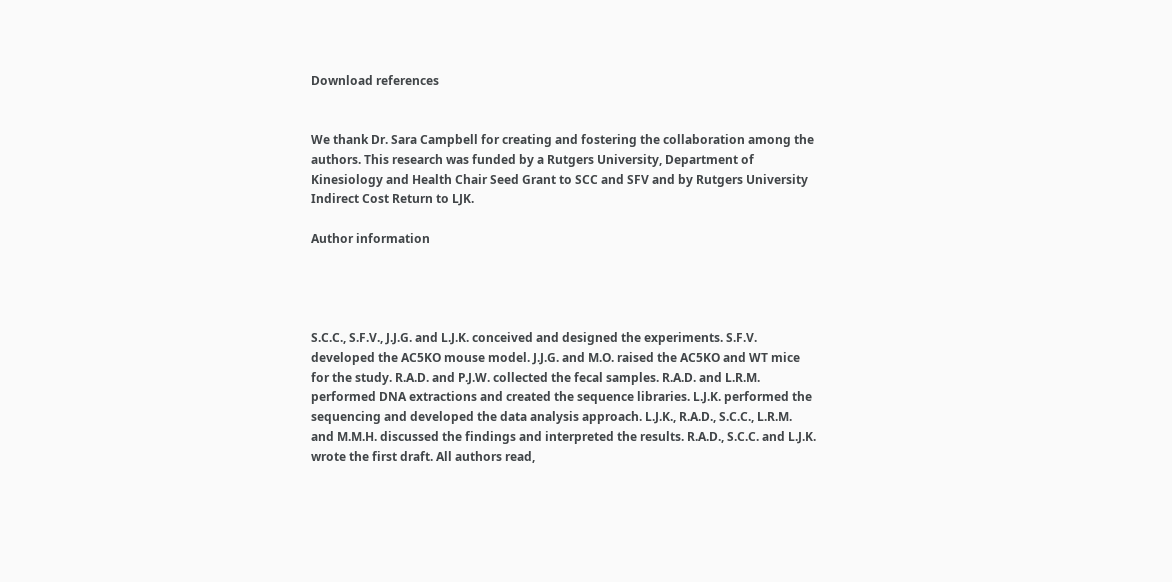Download references


We thank Dr. Sara Campbell for creating and fostering the collaboration among the authors. This research was funded by a Rutgers University, Department of Kinesiology and Health Chair Seed Grant to SCC and SFV and by Rutgers University Indirect Cost Return to LJK.

Author information




S.C.C., S.F.V., J.J.G. and L.J.K. conceived and designed the experiments. S.F.V. developed the AC5KO mouse model. J.J.G. and M.O. raised the AC5KO and WT mice for the study. R.A.D. and P.J.W. collected the fecal samples. R.A.D. and L.R.M. performed DNA extractions and created the sequence libraries. L.J.K. performed the sequencing and developed the data analysis approach. L.J.K., R.A.D., S.C.C., L.R.M. and M.M.H. discussed the findings and interpreted the results. R.A.D., S.C.C. and L.J.K. wrote the first draft. All authors read,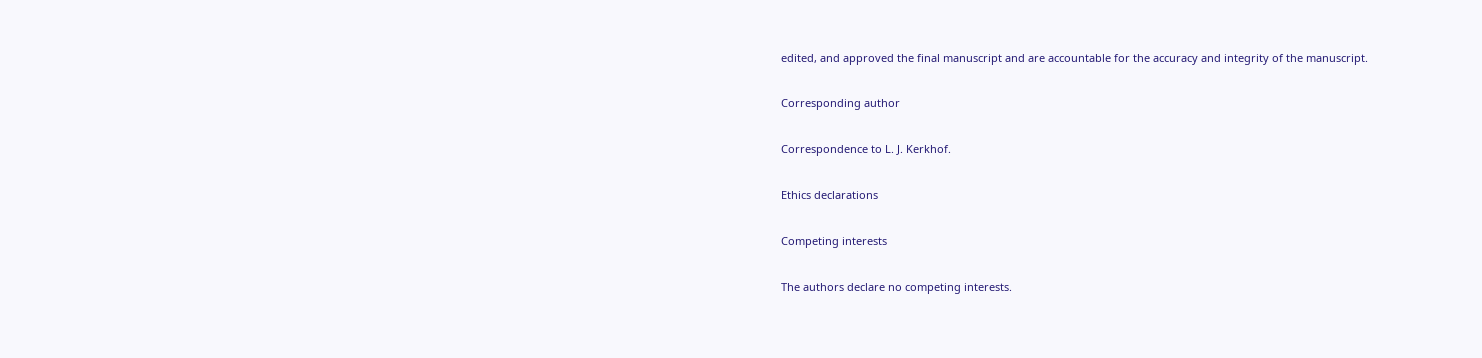edited, and approved the final manuscript and are accountable for the accuracy and integrity of the manuscript.

Corresponding author

Correspondence to L. J. Kerkhof.

Ethics declarations

Competing interests

The authors declare no competing interests.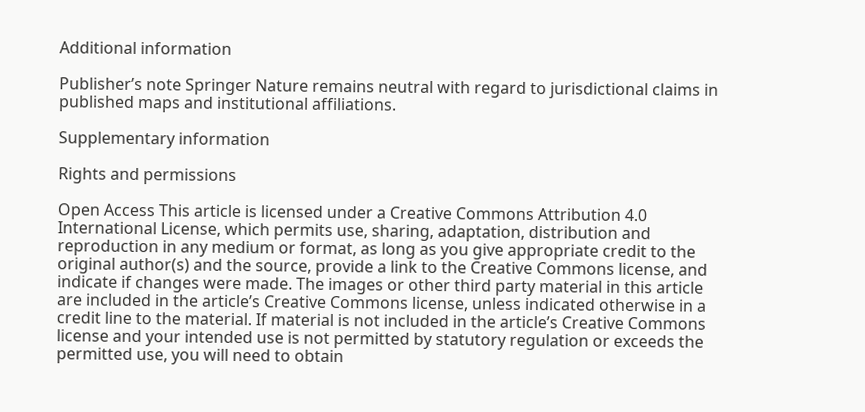Additional information

Publisher’s note Springer Nature remains neutral with regard to jurisdictional claims in published maps and institutional affiliations.

Supplementary information

Rights and permissions

Open Access This article is licensed under a Creative Commons Attribution 4.0 International License, which permits use, sharing, adaptation, distribution and reproduction in any medium or format, as long as you give appropriate credit to the original author(s) and the source, provide a link to the Creative Commons license, and indicate if changes were made. The images or other third party material in this article are included in the article’s Creative Commons license, unless indicated otherwise in a credit line to the material. If material is not included in the article’s Creative Commons license and your intended use is not permitted by statutory regulation or exceeds the permitted use, you will need to obtain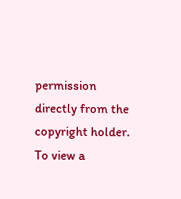permission directly from the copyright holder. To view a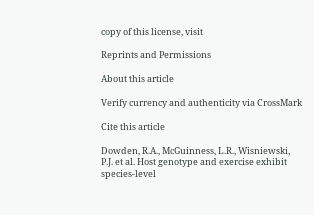copy of this license, visit

Reprints and Permissions

About this article

Verify currency and authenticity via CrossMark

Cite this article

Dowden, R.A., McGuinness, L.R., Wisniewski, P.J. et al. Host genotype and exercise exhibit species-level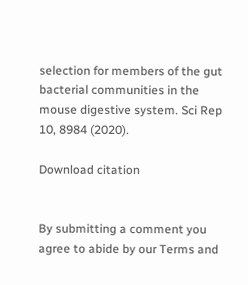selection for members of the gut bacterial communities in the mouse digestive system. Sci Rep 10, 8984 (2020).

Download citation


By submitting a comment you agree to abide by our Terms and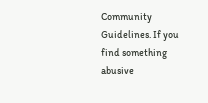Community Guidelines. If you find something abusive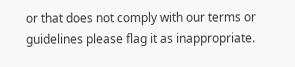or that does not comply with our terms or guidelines please flag it as inappropriate.